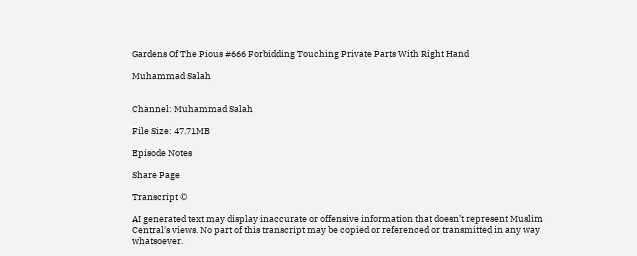Gardens Of The Pious #666 Forbidding Touching Private Parts With Right Hand

Muhammad Salah


Channel: Muhammad Salah

File Size: 47.71MB

Episode Notes

Share Page

Transcript ©

AI generated text may display inaccurate or offensive information that doesn’t represent Muslim Central's views. No part of this transcript may be copied or referenced or transmitted in any way whatsoever.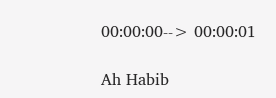00:00:00--> 00:00:01

Ah Habib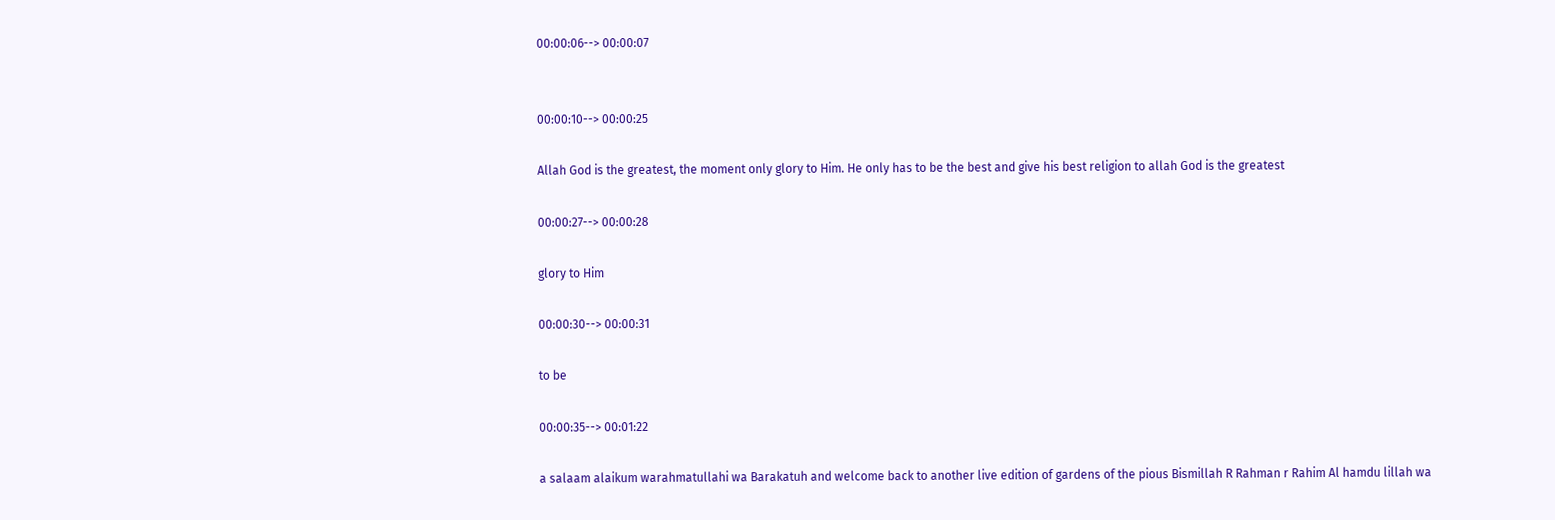00:00:06--> 00:00:07


00:00:10--> 00:00:25

Allah God is the greatest, the moment only glory to Him. He only has to be the best and give his best religion to allah God is the greatest

00:00:27--> 00:00:28

glory to Him

00:00:30--> 00:00:31

to be

00:00:35--> 00:01:22

a salaam alaikum warahmatullahi wa Barakatuh and welcome back to another live edition of gardens of the pious Bismillah R Rahman r Rahim Al hamdu lillah wa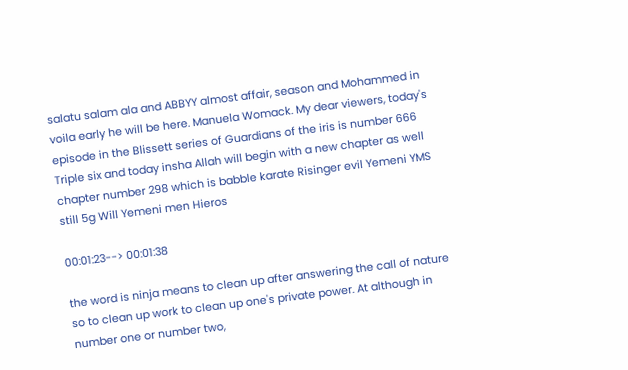salatu salam ala and ABBYY almost affair, season and Mohammed in voila early he will be here. Manuela Womack. My dear viewers, today's episode in the Blissett series of Guardians of the iris is number 666 Triple six and today insha Allah will begin with a new chapter as well chapter number 298 which is babble karate Risinger evil Yemeni YMS still 5g Will Yemeni men Hieros

00:01:23--> 00:01:38

the word is ninja means to clean up after answering the call of nature so to clean up work to clean up one's private power. At although in number one or number two,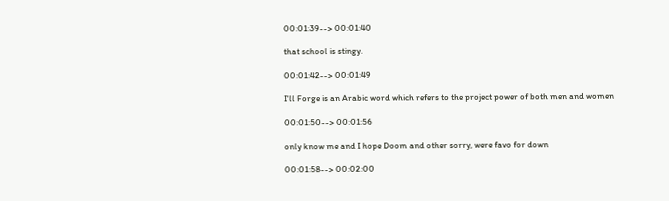00:01:39--> 00:01:40

that school is stingy.

00:01:42--> 00:01:49

I'll Forge is an Arabic word which refers to the project power of both men and women

00:01:50--> 00:01:56

only know me and I hope Doom and other sorry, were favo for down

00:01:58--> 00:02:00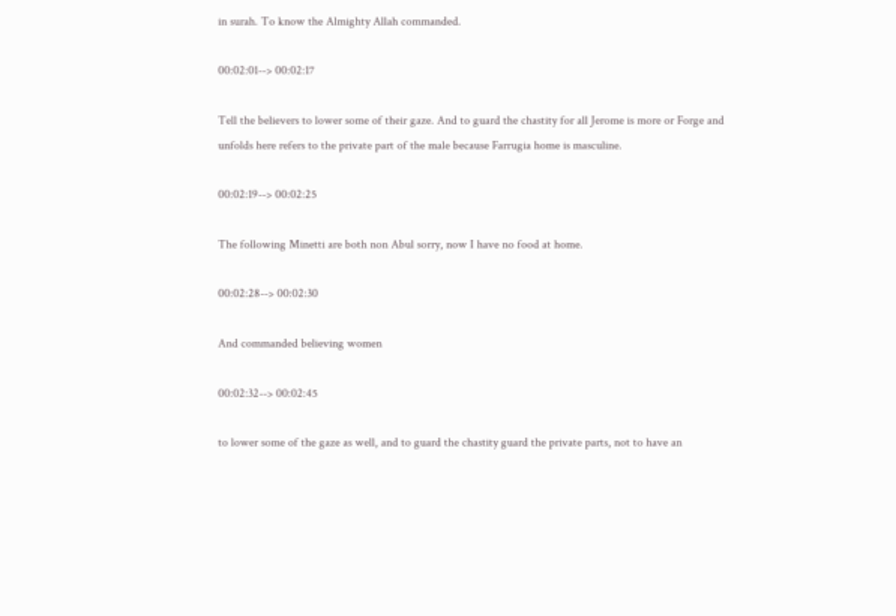in surah. To know the Almighty Allah commanded.

00:02:01--> 00:02:17

Tell the believers to lower some of their gaze. And to guard the chastity for all Jerome is more or Forge and unfolds here refers to the private part of the male because Farrugia home is masculine.

00:02:19--> 00:02:25

The following Minetti are both non Abul sorry, now I have no food at home.

00:02:28--> 00:02:30

And commanded believing women

00:02:32--> 00:02:45

to lower some of the gaze as well, and to guard the chastity guard the private parts, not to have an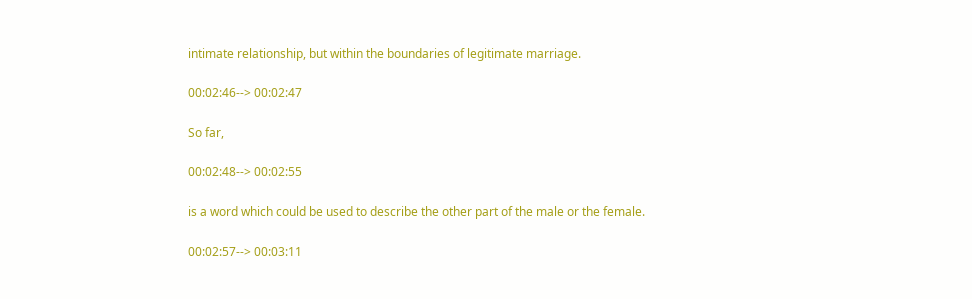intimate relationship, but within the boundaries of legitimate marriage.

00:02:46--> 00:02:47

So far,

00:02:48--> 00:02:55

is a word which could be used to describe the other part of the male or the female.

00:02:57--> 00:03:11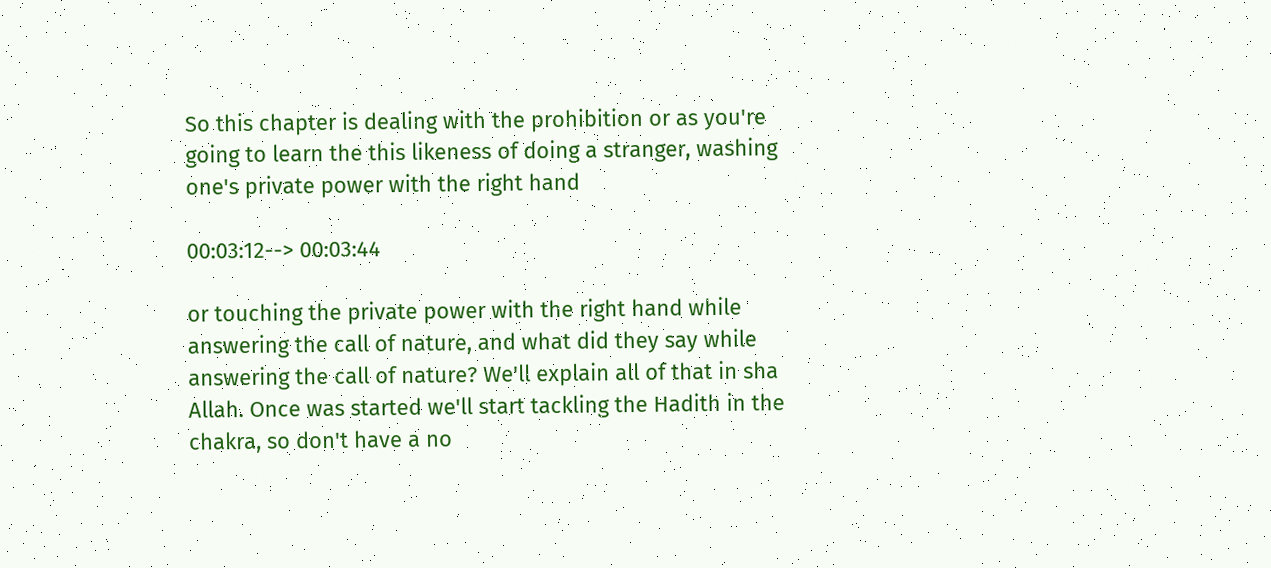So this chapter is dealing with the prohibition or as you're going to learn the this likeness of doing a stranger, washing one's private power with the right hand

00:03:12--> 00:03:44

or touching the private power with the right hand while answering the call of nature, and what did they say while answering the call of nature? We'll explain all of that in sha Allah. Once was started we'll start tackling the Hadith in the chakra, so don't have a no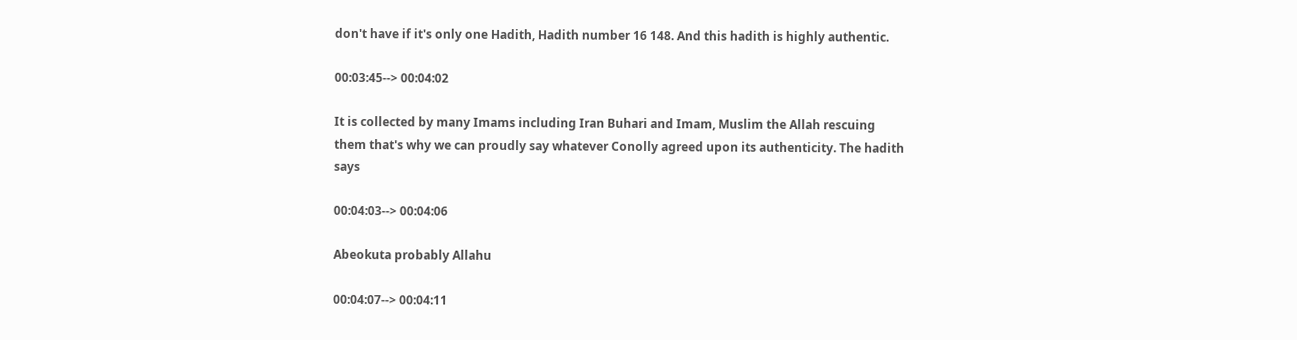don't have if it's only one Hadith, Hadith number 16 148. And this hadith is highly authentic.

00:03:45--> 00:04:02

It is collected by many Imams including Iran Buhari and Imam, Muslim the Allah rescuing them that's why we can proudly say whatever Conolly agreed upon its authenticity. The hadith says

00:04:03--> 00:04:06

Abeokuta probably Allahu

00:04:07--> 00:04:11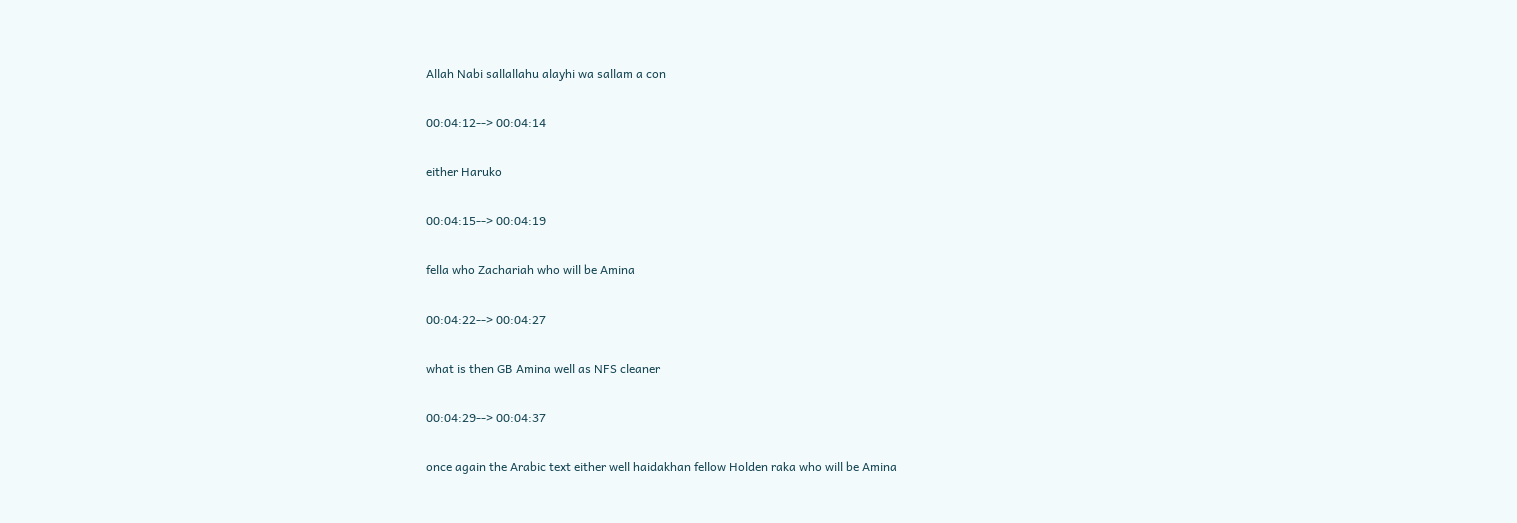Allah Nabi sallallahu alayhi wa sallam a con

00:04:12--> 00:04:14

either Haruko

00:04:15--> 00:04:19

fella who Zachariah who will be Amina

00:04:22--> 00:04:27

what is then GB Amina well as NFS cleaner

00:04:29--> 00:04:37

once again the Arabic text either well haidakhan fellow Holden raka who will be Amina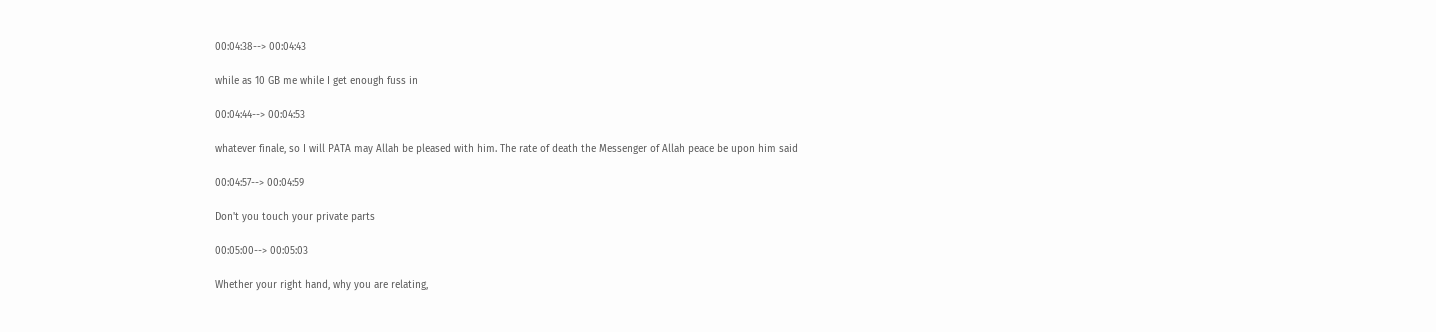00:04:38--> 00:04:43

while as 10 GB me while I get enough fuss in

00:04:44--> 00:04:53

whatever finale, so I will PATA may Allah be pleased with him. The rate of death the Messenger of Allah peace be upon him said

00:04:57--> 00:04:59

Don't you touch your private parts

00:05:00--> 00:05:03

Whether your right hand, why you are relating,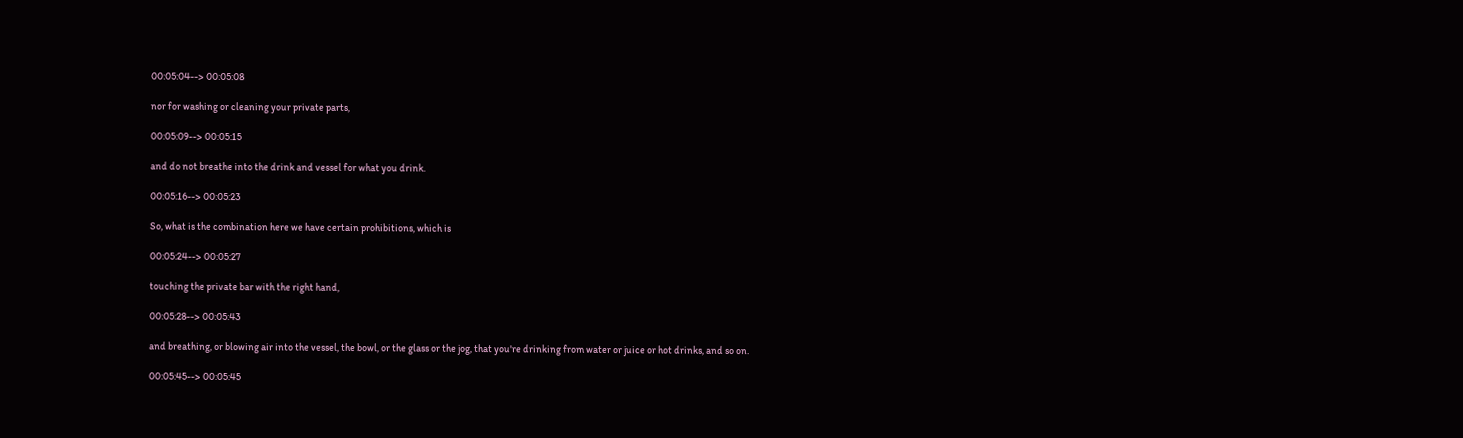00:05:04--> 00:05:08

nor for washing or cleaning your private parts,

00:05:09--> 00:05:15

and do not breathe into the drink and vessel for what you drink.

00:05:16--> 00:05:23

So, what is the combination here we have certain prohibitions, which is

00:05:24--> 00:05:27

touching the private bar with the right hand,

00:05:28--> 00:05:43

and breathing, or blowing air into the vessel, the bowl, or the glass or the jog, that you're drinking from water or juice or hot drinks, and so on.

00:05:45--> 00:05:45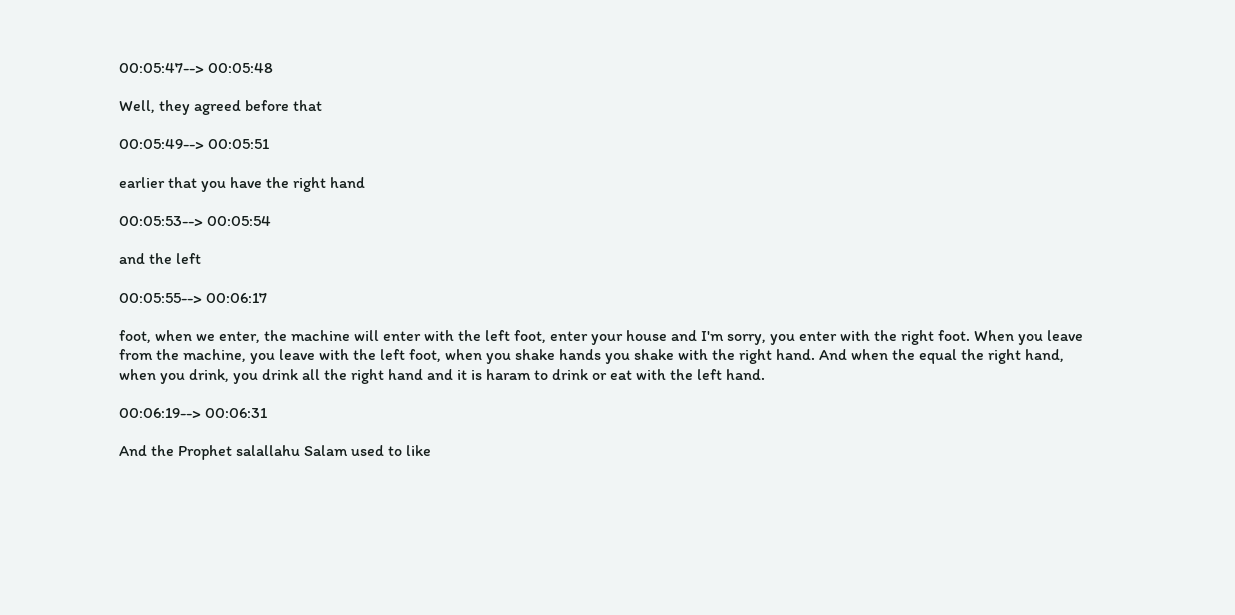00:05:47--> 00:05:48

Well, they agreed before that

00:05:49--> 00:05:51

earlier that you have the right hand

00:05:53--> 00:05:54

and the left

00:05:55--> 00:06:17

foot, when we enter, the machine will enter with the left foot, enter your house and I'm sorry, you enter with the right foot. When you leave from the machine, you leave with the left foot, when you shake hands you shake with the right hand. And when the equal the right hand, when you drink, you drink all the right hand and it is haram to drink or eat with the left hand.

00:06:19--> 00:06:31

And the Prophet salallahu Salam used to like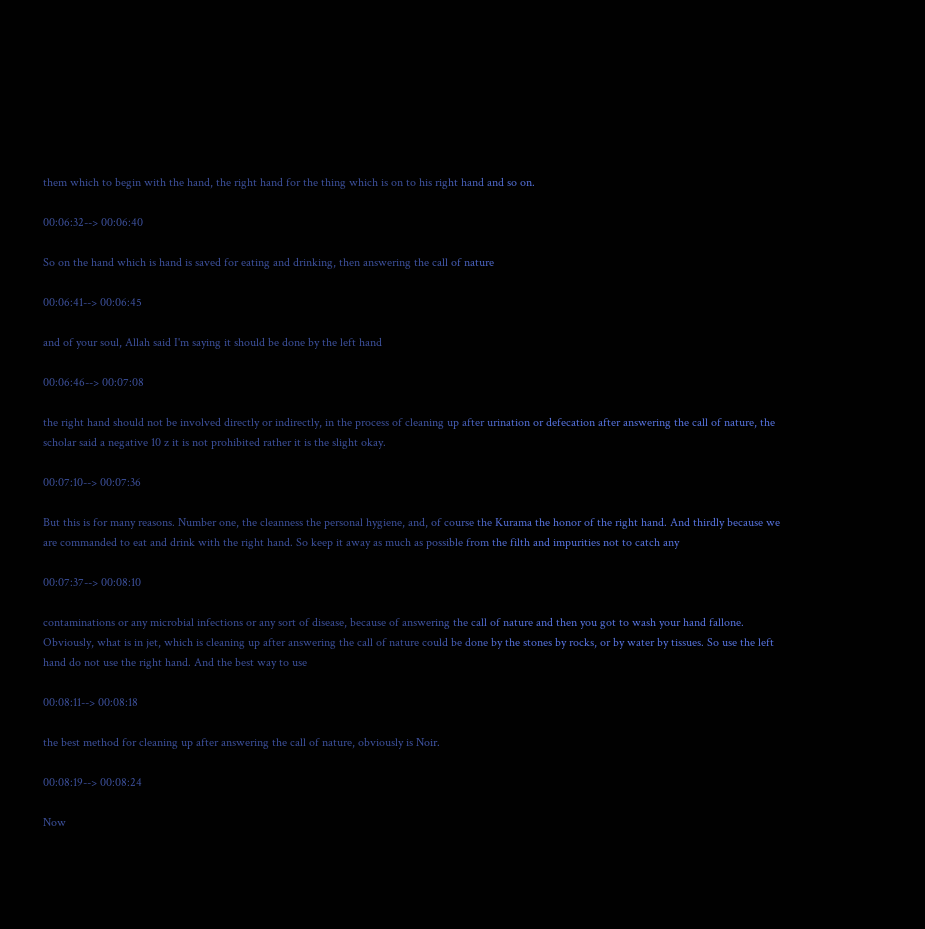them which to begin with the hand, the right hand for the thing which is on to his right hand and so on.

00:06:32--> 00:06:40

So on the hand which is hand is saved for eating and drinking, then answering the call of nature

00:06:41--> 00:06:45

and of your soul, Allah said I'm saying it should be done by the left hand

00:06:46--> 00:07:08

the right hand should not be involved directly or indirectly, in the process of cleaning up after urination or defecation after answering the call of nature, the scholar said a negative 10 z it is not prohibited rather it is the slight okay.

00:07:10--> 00:07:36

But this is for many reasons. Number one, the cleanness the personal hygiene, and, of course the Kurama the honor of the right hand. And thirdly because we are commanded to eat and drink with the right hand. So keep it away as much as possible from the filth and impurities not to catch any

00:07:37--> 00:08:10

contaminations or any microbial infections or any sort of disease, because of answering the call of nature and then you got to wash your hand fallone. Obviously, what is in jet, which is cleaning up after answering the call of nature could be done by the stones by rocks, or by water by tissues. So use the left hand do not use the right hand. And the best way to use

00:08:11--> 00:08:18

the best method for cleaning up after answering the call of nature, obviously is Noir.

00:08:19--> 00:08:24

Now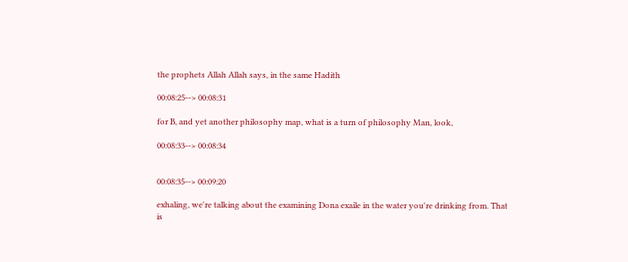the prophets Allah Allah says, in the same Hadith

00:08:25--> 00:08:31

for B, and yet another philosophy map, what is a turn of philosophy Man, look,

00:08:33--> 00:08:34


00:08:35--> 00:09:20

exhaling, we're talking about the examining Dona exaile in the water you're drinking from. That is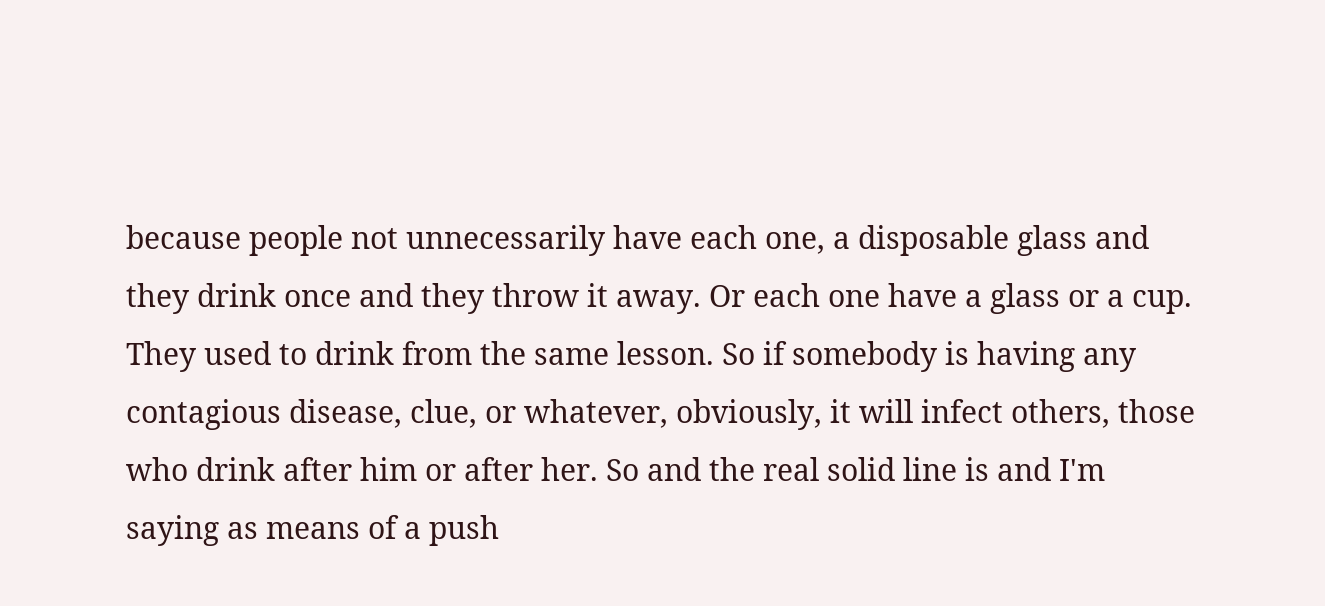because people not unnecessarily have each one, a disposable glass and they drink once and they throw it away. Or each one have a glass or a cup. They used to drink from the same lesson. So if somebody is having any contagious disease, clue, or whatever, obviously, it will infect others, those who drink after him or after her. So and the real solid line is and I'm saying as means of a push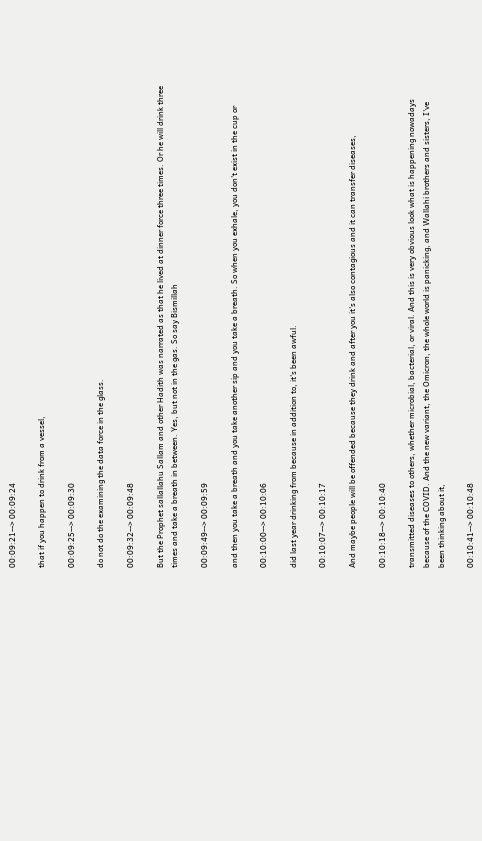00:09:21--> 00:09:24

that if you happen to drink from a vessel,

00:09:25--> 00:09:30

do not do the examining the data force in the glass.

00:09:32--> 00:09:48

But the Prophet sallallahu Sallam and other Hadith was narrated as that he lived at dinner force three times. Or he will drink three times and take a breath in between. Yes, but not in the gas. So say Bismillah

00:09:49--> 00:09:59

and then you take a breath and you take another sip and you take a breath. So when you exhale, you don't exist in the cup or

00:10:00--> 00:10:06

did last year drinking from because in addition to, it's been awful.

00:10:07--> 00:10:17

And maybe people will be offended because they drink and after you it's also contagious and it can transfer diseases,

00:10:18--> 00:10:40

transmitted diseases to others, whether microbial, bacterial, or viral. And this is very obvious look what is happening nowadays because of the COVID. And the new variant, the Omicron, the whole world is panicking, and Wallahi brothers and sisters, I've been thinking about it,

00:10:41--> 00:10:48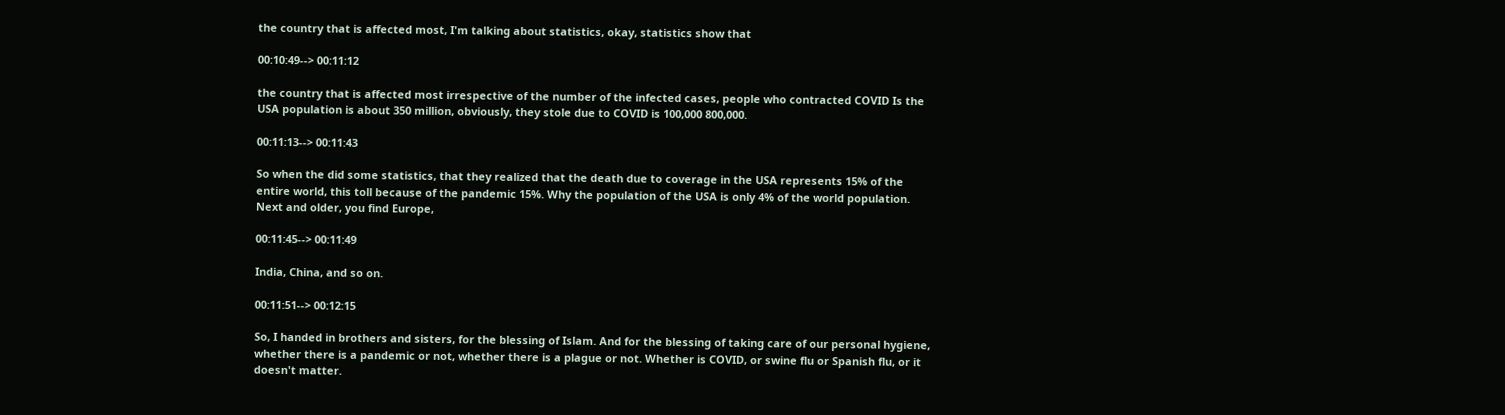the country that is affected most, I'm talking about statistics, okay, statistics show that

00:10:49--> 00:11:12

the country that is affected most irrespective of the number of the infected cases, people who contracted COVID Is the USA population is about 350 million, obviously, they stole due to COVID is 100,000 800,000.

00:11:13--> 00:11:43

So when the did some statistics, that they realized that the death due to coverage in the USA represents 15% of the entire world, this toll because of the pandemic 15%. Why the population of the USA is only 4% of the world population. Next and older, you find Europe,

00:11:45--> 00:11:49

India, China, and so on.

00:11:51--> 00:12:15

So, I handed in brothers and sisters, for the blessing of Islam. And for the blessing of taking care of our personal hygiene, whether there is a pandemic or not, whether there is a plague or not. Whether is COVID, or swine flu or Spanish flu, or it doesn't matter.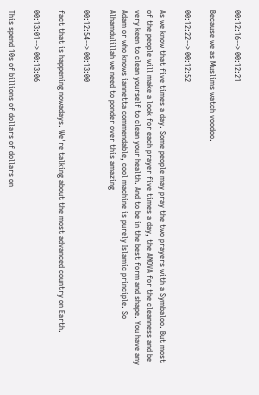00:12:16--> 00:12:21

Because we as Muslims watch voodoo.

00:12:22--> 00:12:52

As we know that five times a day. Some people may pray the two prayers with a Symbaloo. But most of the people will make a look for each prayer five times a day, the ANOVA for the cleanness and be very keen to clean yourself to clean your health. And to be in the best form and shape. You have any Adam or who knows iannetta commendable, cool machine is purely Islamic principle. So Alhamdulillah we need to ponder over this amazing

00:12:54--> 00:13:00

fact that is happening nowadays. We're talking about the most advanced country on Earth.

00:13:01--> 00:13:06

This spend 10s of billions of dollars of dollars on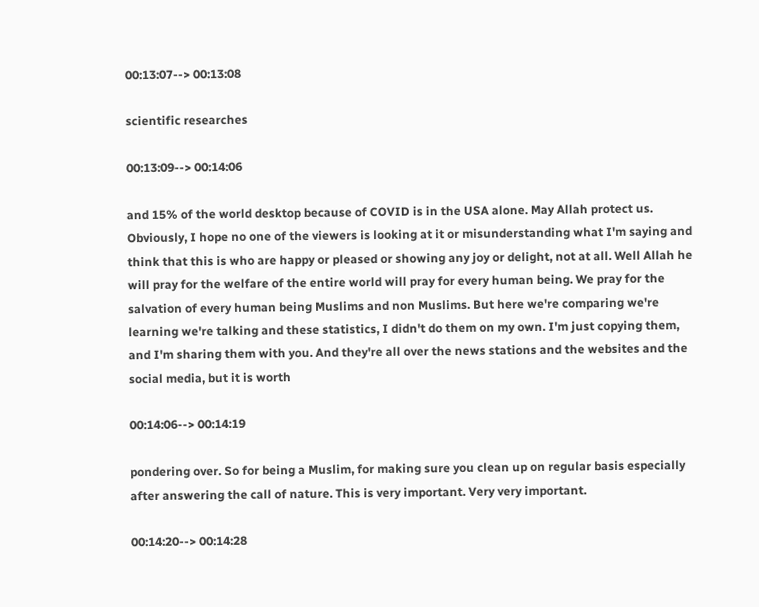00:13:07--> 00:13:08

scientific researches

00:13:09--> 00:14:06

and 15% of the world desktop because of COVID is in the USA alone. May Allah protect us. Obviously, I hope no one of the viewers is looking at it or misunderstanding what I'm saying and think that this is who are happy or pleased or showing any joy or delight, not at all. Well Allah he will pray for the welfare of the entire world will pray for every human being. We pray for the salvation of every human being Muslims and non Muslims. But here we're comparing we're learning we're talking and these statistics, I didn't do them on my own. I'm just copying them, and I'm sharing them with you. And they're all over the news stations and the websites and the social media, but it is worth

00:14:06--> 00:14:19

pondering over. So for being a Muslim, for making sure you clean up on regular basis especially after answering the call of nature. This is very important. Very very important.

00:14:20--> 00:14:28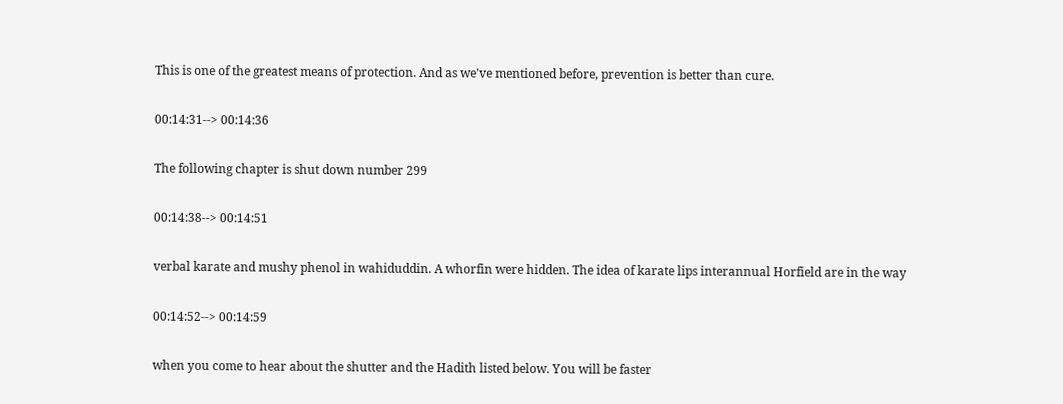This is one of the greatest means of protection. And as we've mentioned before, prevention is better than cure.

00:14:31--> 00:14:36

The following chapter is shut down number 299

00:14:38--> 00:14:51

verbal karate and mushy phenol in wahiduddin. A whorfin were hidden. The idea of karate lips interannual Horfield are in the way

00:14:52--> 00:14:59

when you come to hear about the shutter and the Hadith listed below. You will be faster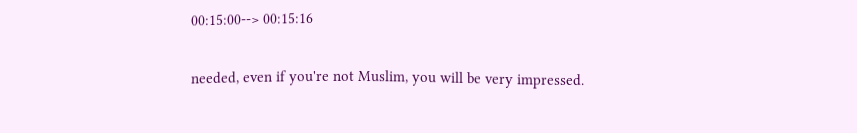00:15:00--> 00:15:16

needed, even if you're not Muslim, you will be very impressed.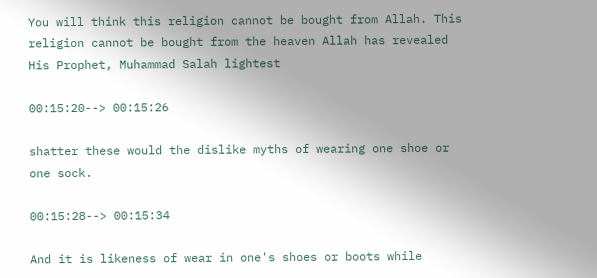You will think this religion cannot be bought from Allah. This religion cannot be bought from the heaven Allah has revealed His Prophet, Muhammad Salah lightest

00:15:20--> 00:15:26

shatter these would the dislike myths of wearing one shoe or one sock.

00:15:28--> 00:15:34

And it is likeness of wear in one's shoes or boots while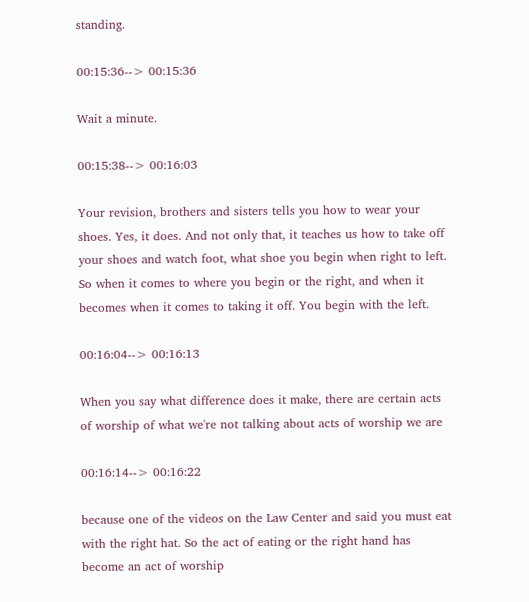standing.

00:15:36--> 00:15:36

Wait a minute.

00:15:38--> 00:16:03

Your revision, brothers and sisters tells you how to wear your shoes. Yes, it does. And not only that, it teaches us how to take off your shoes and watch foot, what shoe you begin when right to left. So when it comes to where you begin or the right, and when it becomes when it comes to taking it off. You begin with the left.

00:16:04--> 00:16:13

When you say what difference does it make, there are certain acts of worship of what we're not talking about acts of worship we are

00:16:14--> 00:16:22

because one of the videos on the Law Center and said you must eat with the right hat. So the act of eating or the right hand has become an act of worship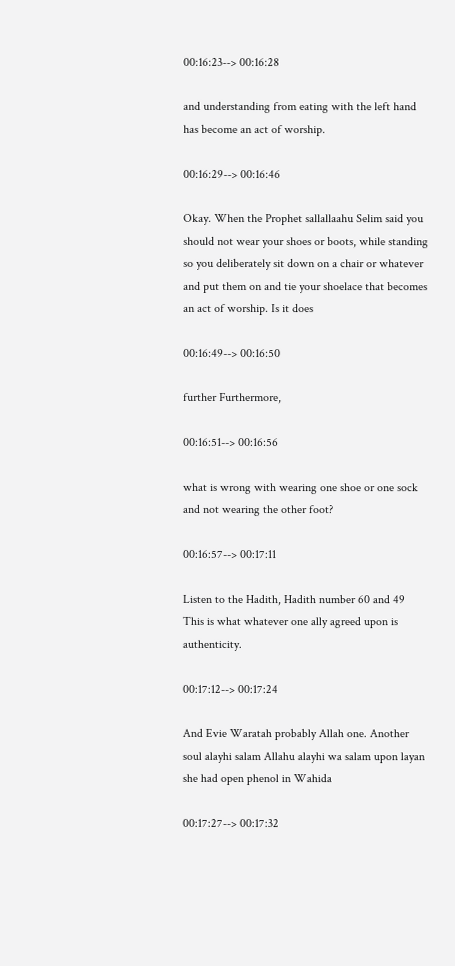00:16:23--> 00:16:28

and understanding from eating with the left hand has become an act of worship.

00:16:29--> 00:16:46

Okay. When the Prophet sallallaahu Selim said you should not wear your shoes or boots, while standing so you deliberately sit down on a chair or whatever and put them on and tie your shoelace that becomes an act of worship. Is it does

00:16:49--> 00:16:50

further Furthermore,

00:16:51--> 00:16:56

what is wrong with wearing one shoe or one sock and not wearing the other foot?

00:16:57--> 00:17:11

Listen to the Hadith, Hadith number 60 and 49 This is what whatever one ally agreed upon is authenticity.

00:17:12--> 00:17:24

And Evie Waratah probably Allah one. Another soul alayhi salam Allahu alayhi wa salam upon layan she had open phenol in Wahida

00:17:27--> 00:17:32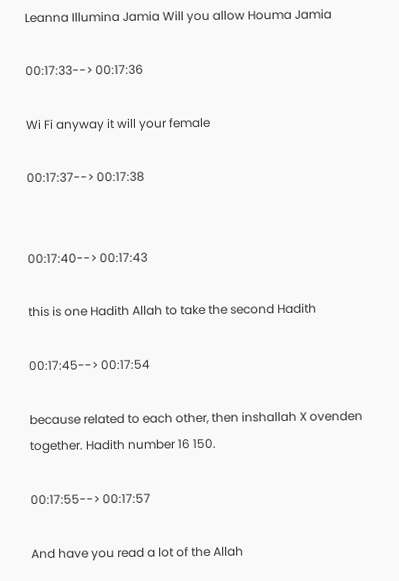Leanna Illumina Jamia Will you allow Houma Jamia

00:17:33--> 00:17:36

Wi Fi anyway it will your female

00:17:37--> 00:17:38


00:17:40--> 00:17:43

this is one Hadith Allah to take the second Hadith

00:17:45--> 00:17:54

because related to each other, then inshallah X ovenden together. Hadith number 16 150.

00:17:55--> 00:17:57

And have you read a lot of the Allah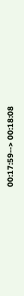00:17:59--> 00:18:08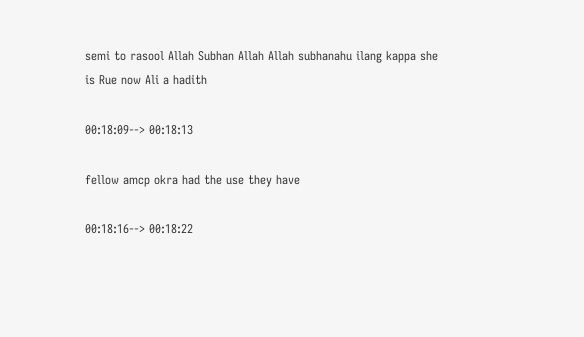semi to rasool Allah Subhan Allah Allah subhanahu ilang kappa she is Rue now Ali a hadith

00:18:09--> 00:18:13

fellow amcp okra had the use they have

00:18:16--> 00:18:22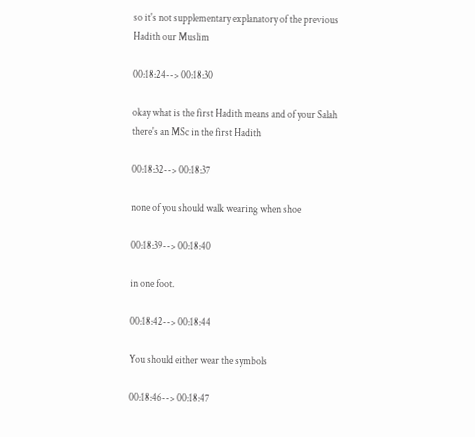so it's not supplementary explanatory of the previous Hadith our Muslim

00:18:24--> 00:18:30

okay what is the first Hadith means and of your Salah there's an MSc in the first Hadith

00:18:32--> 00:18:37

none of you should walk wearing when shoe

00:18:39--> 00:18:40

in one foot.

00:18:42--> 00:18:44

You should either wear the symbols

00:18:46--> 00:18:47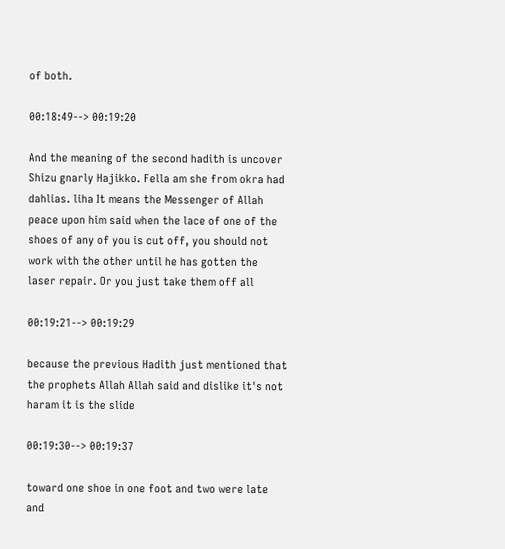of both.

00:18:49--> 00:19:20

And the meaning of the second hadith is uncover Shizu gnarly Hajikko. Fella am she from okra had dahlias. liha It means the Messenger of Allah peace upon him said when the lace of one of the shoes of any of you is cut off, you should not work with the other until he has gotten the laser repair. Or you just take them off all

00:19:21--> 00:19:29

because the previous Hadith just mentioned that the prophets Allah Allah said and dislike it's not haram it is the slide

00:19:30--> 00:19:37

toward one shoe in one foot and two were late and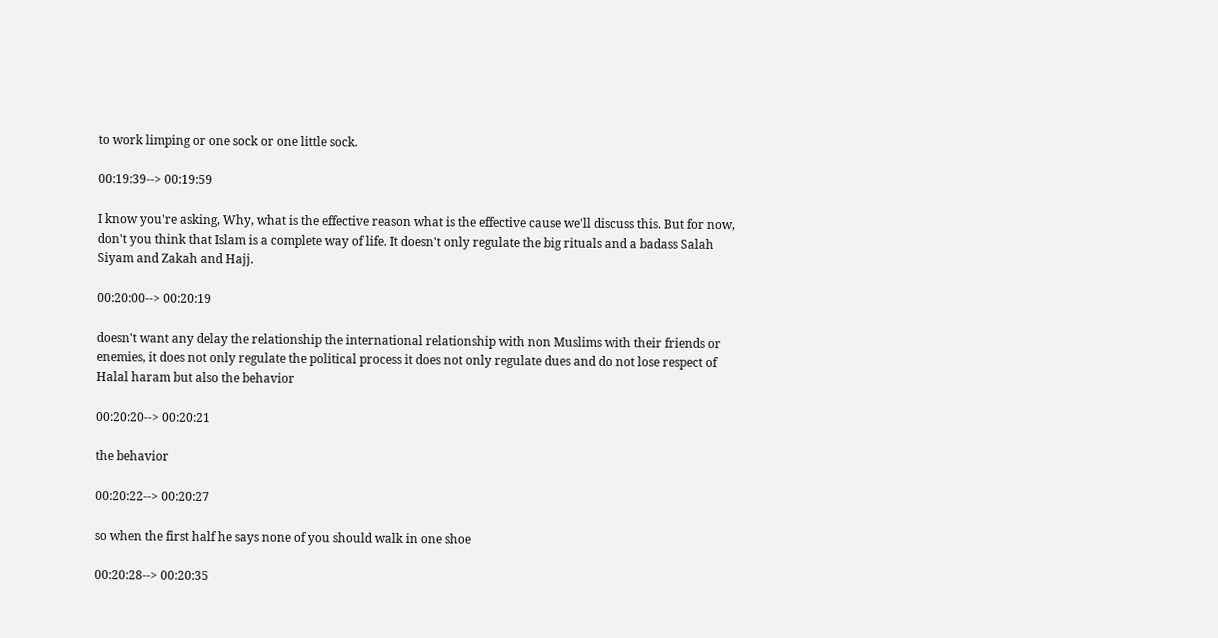to work limping or one sock or one little sock.

00:19:39--> 00:19:59

I know you're asking, Why, what is the effective reason what is the effective cause we'll discuss this. But for now, don't you think that Islam is a complete way of life. It doesn't only regulate the big rituals and a badass Salah Siyam and Zakah and Hajj.

00:20:00--> 00:20:19

doesn't want any delay the relationship the international relationship with non Muslims with their friends or enemies, it does not only regulate the political process it does not only regulate dues and do not lose respect of Halal haram but also the behavior

00:20:20--> 00:20:21

the behavior

00:20:22--> 00:20:27

so when the first half he says none of you should walk in one shoe

00:20:28--> 00:20:35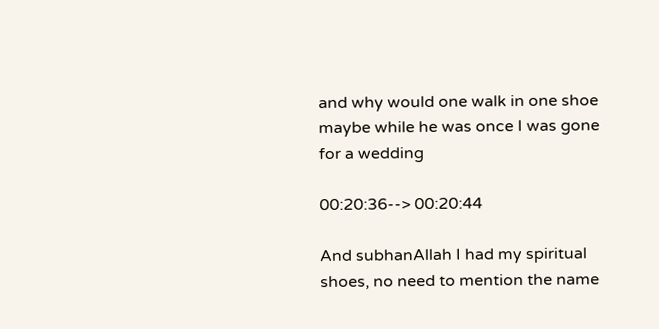and why would one walk in one shoe maybe while he was once I was gone for a wedding

00:20:36--> 00:20:44

And subhanAllah I had my spiritual shoes, no need to mention the name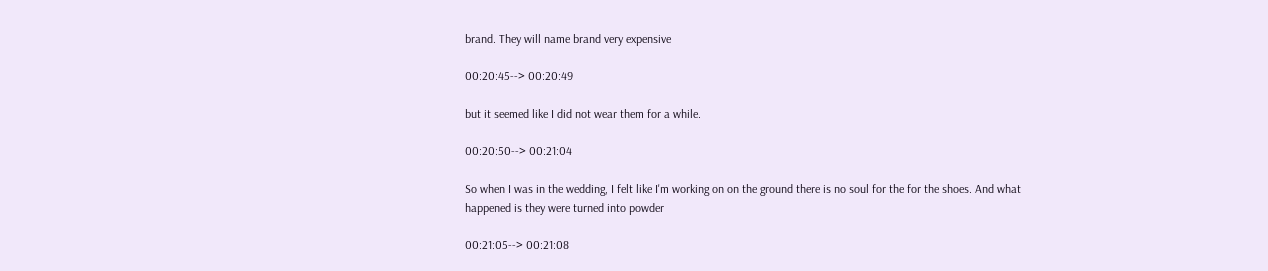brand. They will name brand very expensive

00:20:45--> 00:20:49

but it seemed like I did not wear them for a while.

00:20:50--> 00:21:04

So when I was in the wedding, I felt like I'm working on on the ground there is no soul for the for the shoes. And what happened is they were turned into powder

00:21:05--> 00:21:08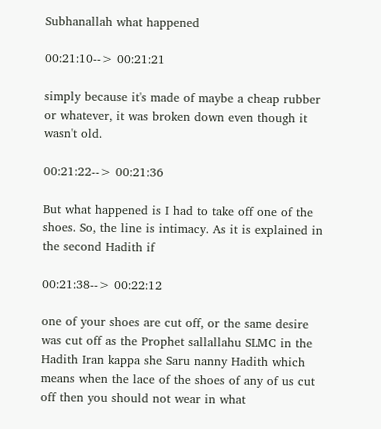Subhanallah what happened

00:21:10--> 00:21:21

simply because it's made of maybe a cheap rubber or whatever, it was broken down even though it wasn't old.

00:21:22--> 00:21:36

But what happened is I had to take off one of the shoes. So, the line is intimacy. As it is explained in the second Hadith if

00:21:38--> 00:22:12

one of your shoes are cut off, or the same desire was cut off as the Prophet sallallahu SLMC in the Hadith Iran kappa she Saru nanny Hadith which means when the lace of the shoes of any of us cut off then you should not wear in what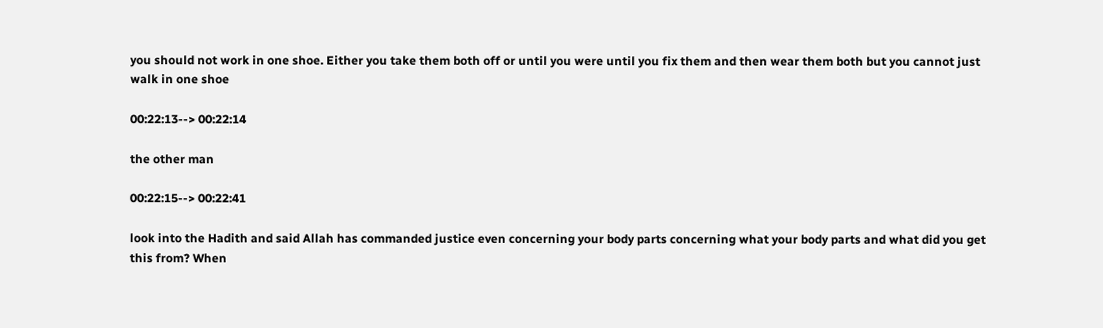you should not work in one shoe. Either you take them both off or until you were until you fix them and then wear them both but you cannot just walk in one shoe

00:22:13--> 00:22:14

the other man

00:22:15--> 00:22:41

look into the Hadith and said Allah has commanded justice even concerning your body parts concerning what your body parts and what did you get this from? When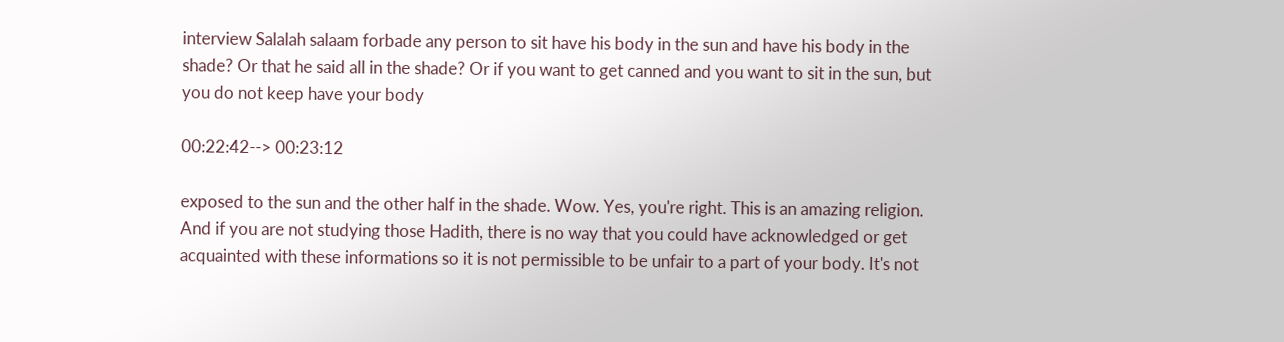interview Salalah salaam forbade any person to sit have his body in the sun and have his body in the shade? Or that he said all in the shade? Or if you want to get canned and you want to sit in the sun, but you do not keep have your body

00:22:42--> 00:23:12

exposed to the sun and the other half in the shade. Wow. Yes, you're right. This is an amazing religion. And if you are not studying those Hadith, there is no way that you could have acknowledged or get acquainted with these informations so it is not permissible to be unfair to a part of your body. It's not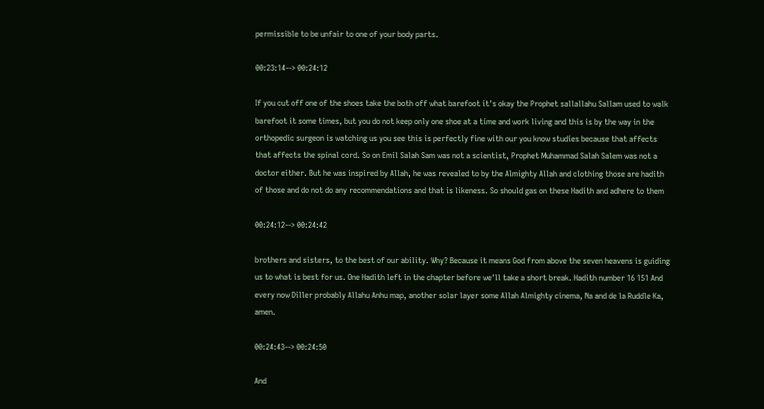permissible to be unfair to one of your body parts.

00:23:14--> 00:24:12

If you cut off one of the shoes take the both off what barefoot it's okay the Prophet sallallahu Sallam used to walk barefoot it some times, but you do not keep only one shoe at a time and work living and this is by the way in the orthopedic surgeon is watching us you see this is perfectly fine with our you know studies because that affects that affects the spinal cord. So on Emil Salah Sam was not a scientist, Prophet Muhammad Salah Salem was not a doctor either. But he was inspired by Allah, he was revealed to by the Almighty Allah and clothing those are hadith of those and do not do any recommendations and that is likeness. So should gas on these Hadith and adhere to them

00:24:12--> 00:24:42

brothers and sisters, to the best of our ability. Why? Because it means God from above the seven heavens is guiding us to what is best for us. One Hadith left in the chapter before we'll take a short break. Hadith number 16 151 And every now Diller probably Allahu Anhu map, another solar layer some Allah Almighty cinema, Na and de la Ruddle Ka, amen.

00:24:43--> 00:24:50

And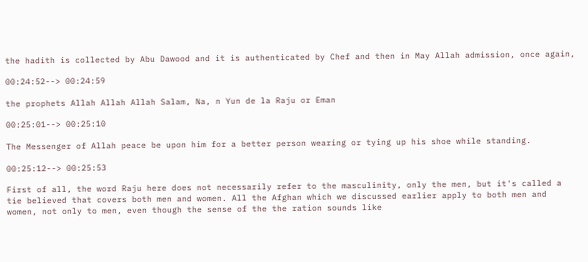the hadith is collected by Abu Dawood and it is authenticated by Chef and then in May Allah admission, once again,

00:24:52--> 00:24:59

the prophets Allah Allah Allah Salam, Na, n Yun de la Raju or Eman

00:25:01--> 00:25:10

The Messenger of Allah peace be upon him for a better person wearing or tying up his shoe while standing.

00:25:12--> 00:25:53

First of all, the word Raju here does not necessarily refer to the masculinity, only the men, but it's called a tie believed that covers both men and women. All the Afghan which we discussed earlier apply to both men and women, not only to men, even though the sense of the the ration sounds like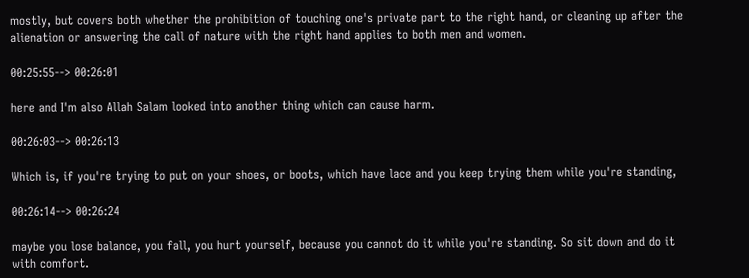mostly, but covers both whether the prohibition of touching one's private part to the right hand, or cleaning up after the alienation or answering the call of nature with the right hand applies to both men and women.

00:25:55--> 00:26:01

here and I'm also Allah Salam looked into another thing which can cause harm.

00:26:03--> 00:26:13

Which is, if you're trying to put on your shoes, or boots, which have lace and you keep trying them while you're standing,

00:26:14--> 00:26:24

maybe you lose balance, you fall, you hurt yourself, because you cannot do it while you're standing. So sit down and do it with comfort.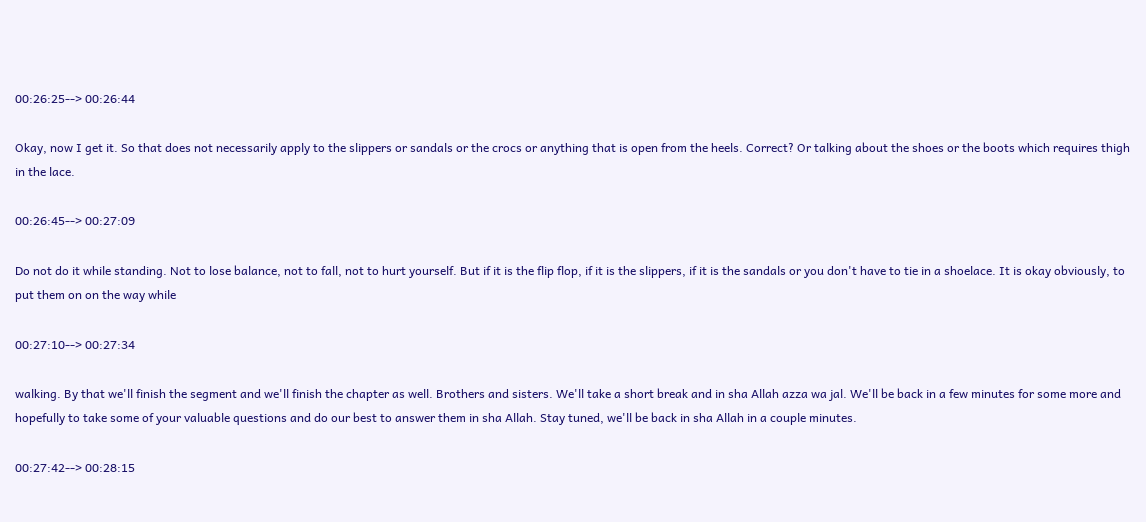00:26:25--> 00:26:44

Okay, now I get it. So that does not necessarily apply to the slippers or sandals or the crocs or anything that is open from the heels. Correct? Or talking about the shoes or the boots which requires thigh in the lace.

00:26:45--> 00:27:09

Do not do it while standing. Not to lose balance, not to fall, not to hurt yourself. But if it is the flip flop, if it is the slippers, if it is the sandals or you don't have to tie in a shoelace. It is okay obviously, to put them on on the way while

00:27:10--> 00:27:34

walking. By that we'll finish the segment and we'll finish the chapter as well. Brothers and sisters. We'll take a short break and in sha Allah azza wa jal. We'll be back in a few minutes for some more and hopefully to take some of your valuable questions and do our best to answer them in sha Allah. Stay tuned, we'll be back in sha Allah in a couple minutes.

00:27:42--> 00:28:15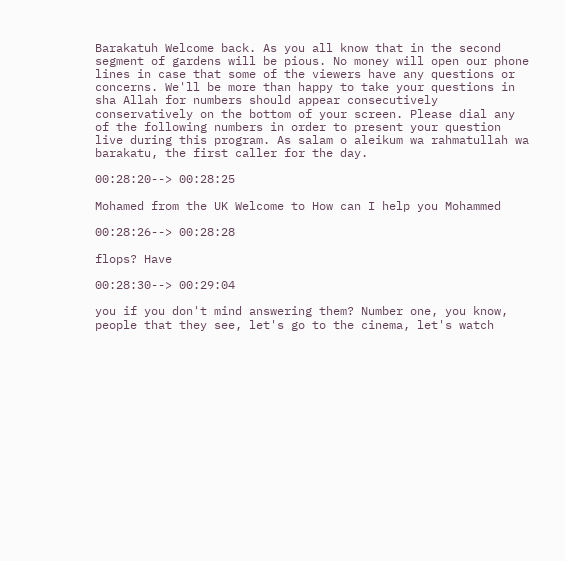Barakatuh Welcome back. As you all know that in the second segment of gardens will be pious. No money will open our phone lines in case that some of the viewers have any questions or concerns. We'll be more than happy to take your questions in sha Allah for numbers should appear consecutively conservatively on the bottom of your screen. Please dial any of the following numbers in order to present your question live during this program. As salam o aleikum wa rahmatullah wa barakatu, the first caller for the day.

00:28:20--> 00:28:25

Mohamed from the UK Welcome to How can I help you Mohammed

00:28:26--> 00:28:28

flops? Have

00:28:30--> 00:29:04

you if you don't mind answering them? Number one, you know, people that they see, let's go to the cinema, let's watch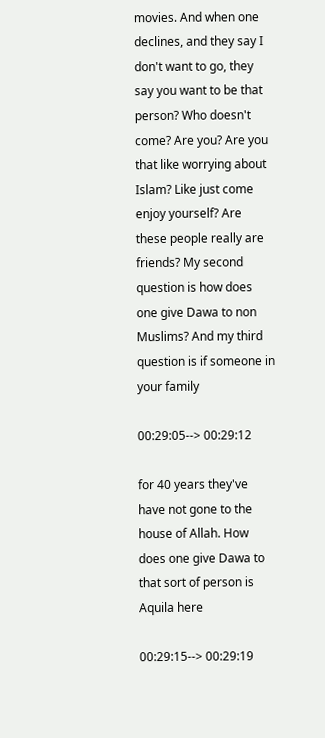movies. And when one declines, and they say I don't want to go, they say you want to be that person? Who doesn't come? Are you? Are you that like worrying about Islam? Like just come enjoy yourself? Are these people really are friends? My second question is how does one give Dawa to non Muslims? And my third question is if someone in your family

00:29:05--> 00:29:12

for 40 years they've have not gone to the house of Allah. How does one give Dawa to that sort of person is Aquila here

00:29:15--> 00:29:19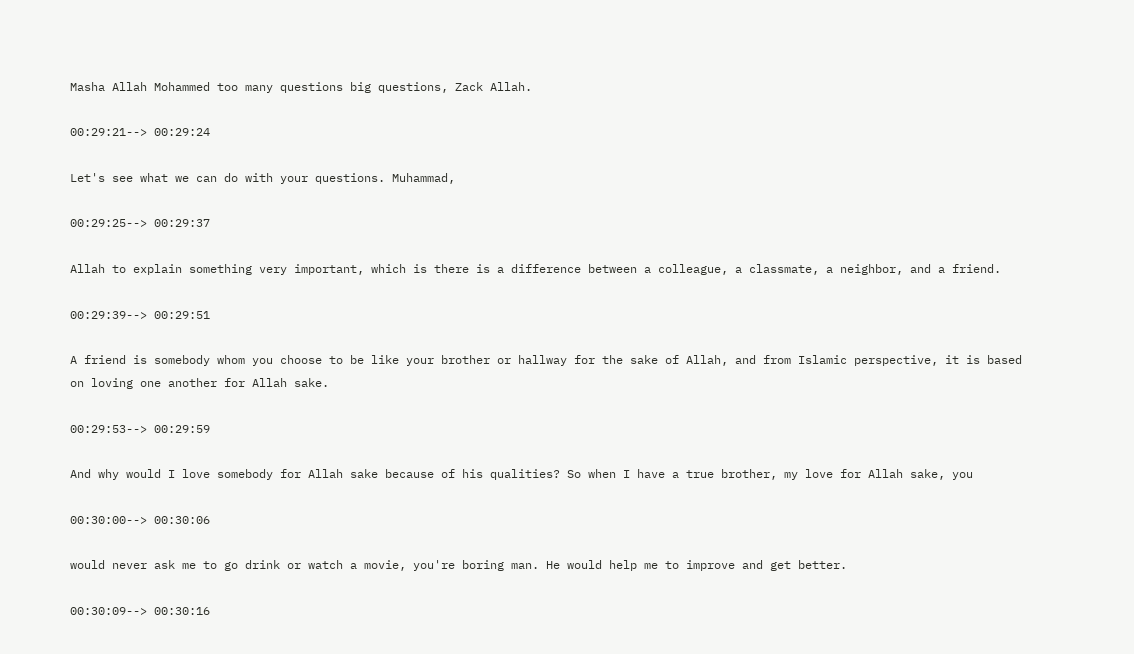Masha Allah Mohammed too many questions big questions, Zack Allah.

00:29:21--> 00:29:24

Let's see what we can do with your questions. Muhammad,

00:29:25--> 00:29:37

Allah to explain something very important, which is there is a difference between a colleague, a classmate, a neighbor, and a friend.

00:29:39--> 00:29:51

A friend is somebody whom you choose to be like your brother or hallway for the sake of Allah, and from Islamic perspective, it is based on loving one another for Allah sake.

00:29:53--> 00:29:59

And why would I love somebody for Allah sake because of his qualities? So when I have a true brother, my love for Allah sake, you

00:30:00--> 00:30:06

would never ask me to go drink or watch a movie, you're boring man. He would help me to improve and get better.

00:30:09--> 00:30:16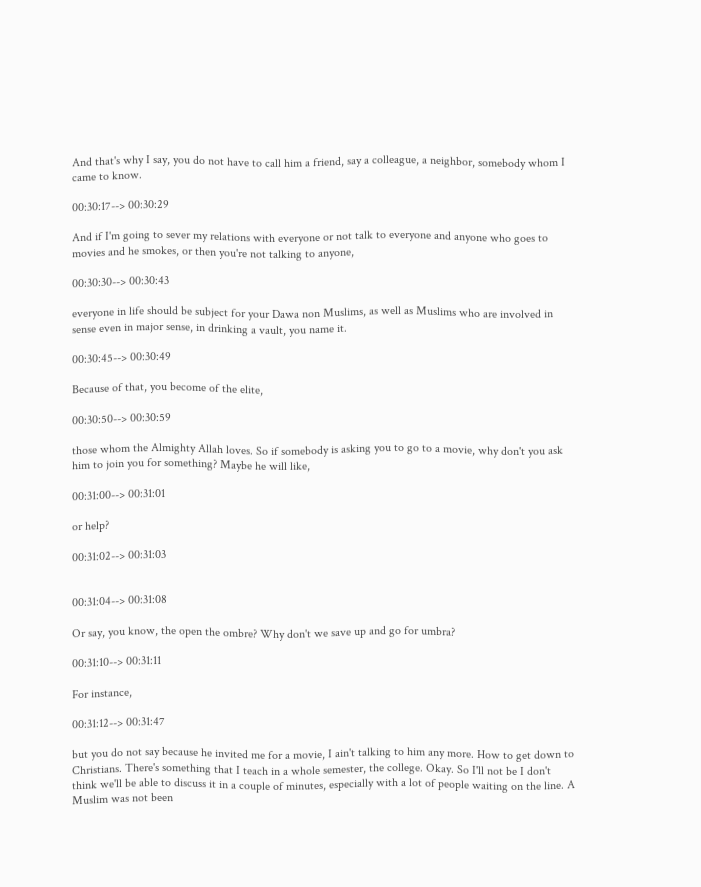And that's why I say, you do not have to call him a friend, say a colleague, a neighbor, somebody whom I came to know.

00:30:17--> 00:30:29

And if I'm going to sever my relations with everyone or not talk to everyone and anyone who goes to movies and he smokes, or then you're not talking to anyone,

00:30:30--> 00:30:43

everyone in life should be subject for your Dawa non Muslims, as well as Muslims who are involved in sense even in major sense, in drinking a vault, you name it.

00:30:45--> 00:30:49

Because of that, you become of the elite,

00:30:50--> 00:30:59

those whom the Almighty Allah loves. So if somebody is asking you to go to a movie, why don't you ask him to join you for something? Maybe he will like,

00:31:00--> 00:31:01

or help?

00:31:02--> 00:31:03


00:31:04--> 00:31:08

Or say, you know, the open the ombre? Why don't we save up and go for umbra?

00:31:10--> 00:31:11

For instance,

00:31:12--> 00:31:47

but you do not say because he invited me for a movie, I ain't talking to him any more. How to get down to Christians. There's something that I teach in a whole semester, the college. Okay. So I'll not be I don't think we'll be able to discuss it in a couple of minutes, especially with a lot of people waiting on the line. A Muslim was not been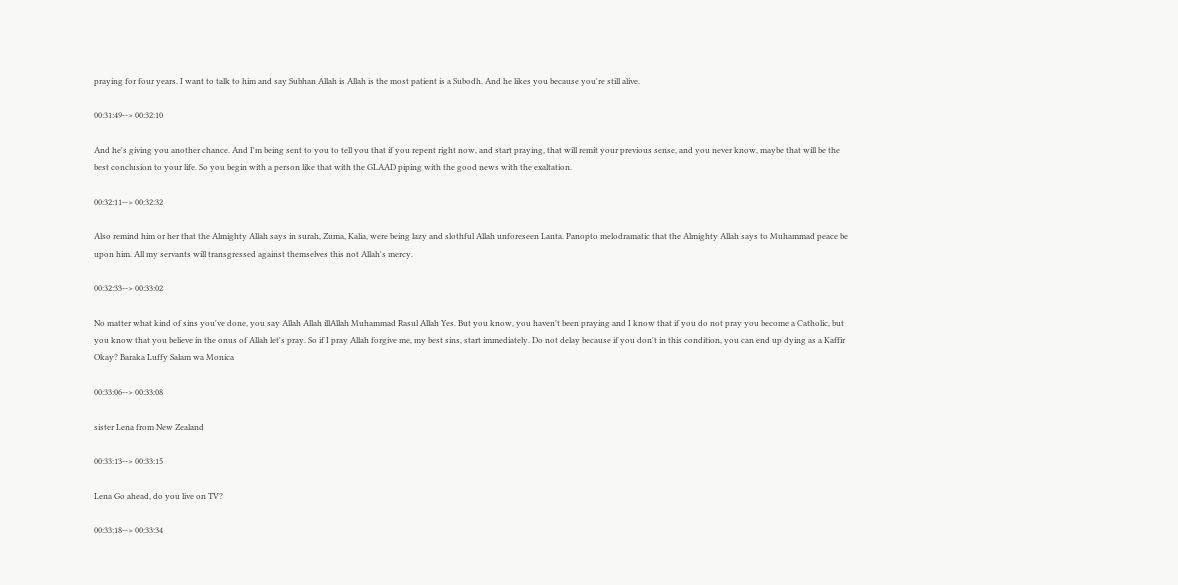praying for four years. I want to talk to him and say Subhan Allah is Allah is the most patient is a Subodh. And he likes you because you're still alive.

00:31:49--> 00:32:10

And he's giving you another chance. And I'm being sent to you to tell you that if you repent right now, and start praying, that will remit your previous sense, and you never know, maybe that will be the best conclusion to your life. So you begin with a person like that with the GLAAD piping with the good news with the exaltation.

00:32:11--> 00:32:32

Also remind him or her that the Almighty Allah says in surah, Zuma, Kalia, were being lazy and slothful Allah unforeseen Lanta. Panopto melodramatic that the Almighty Allah says to Muhammad peace be upon him. All my servants will transgressed against themselves this not Allah's mercy.

00:32:33--> 00:33:02

No matter what kind of sins you've done, you say Allah Allah illAllah Muhammad Rasul Allah Yes. But you know, you haven't been praying and I know that if you do not pray you become a Catholic, but you know that you believe in the onus of Allah let's pray. So if I pray Allah forgive me, my best sins, start immediately. Do not delay because if you don't in this condition, you can end up dying as a Kaffir Okay? Baraka Luffy Salam wa Monica

00:33:06--> 00:33:08

sister Lena from New Zealand

00:33:13--> 00:33:15

Lena Go ahead, do you live on TV?

00:33:18--> 00:33:34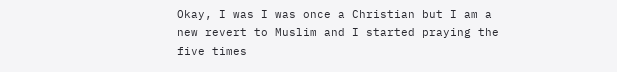Okay, I was I was once a Christian but I am a new revert to Muslim and I started praying the five times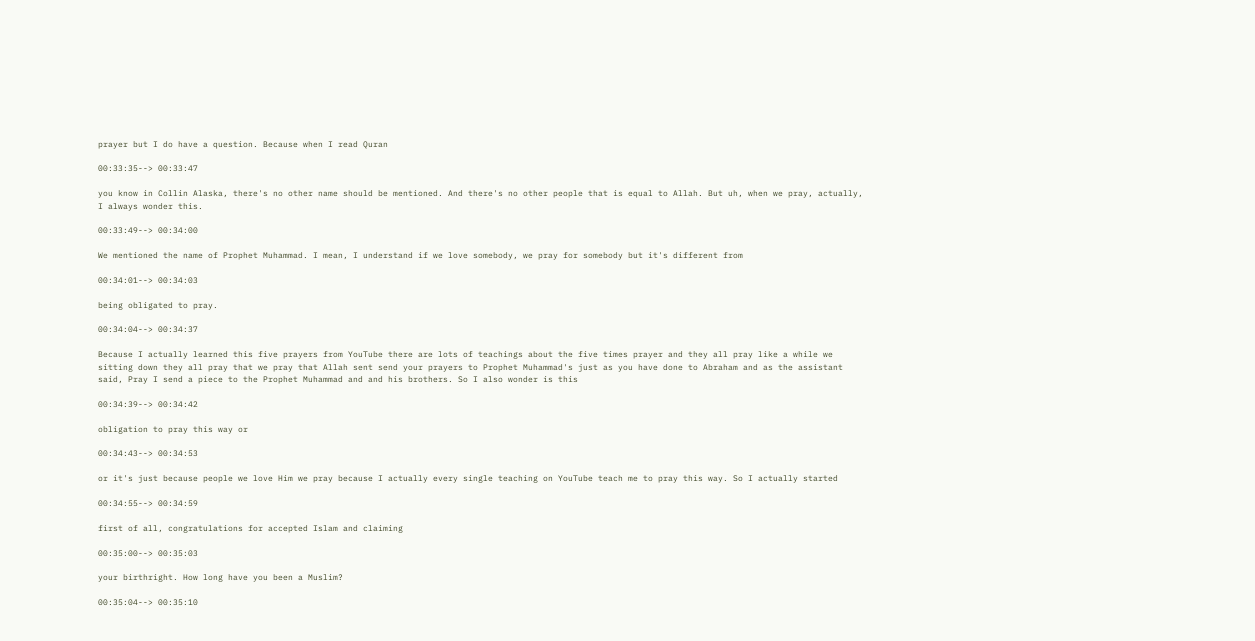prayer but I do have a question. Because when I read Quran

00:33:35--> 00:33:47

you know in Collin Alaska, there's no other name should be mentioned. And there's no other people that is equal to Allah. But uh, when we pray, actually, I always wonder this.

00:33:49--> 00:34:00

We mentioned the name of Prophet Muhammad. I mean, I understand if we love somebody, we pray for somebody but it's different from

00:34:01--> 00:34:03

being obligated to pray.

00:34:04--> 00:34:37

Because I actually learned this five prayers from YouTube there are lots of teachings about the five times prayer and they all pray like a while we sitting down they all pray that we pray that Allah sent send your prayers to Prophet Muhammad's just as you have done to Abraham and as the assistant said, Pray I send a piece to the Prophet Muhammad and and his brothers. So I also wonder is this

00:34:39--> 00:34:42

obligation to pray this way or

00:34:43--> 00:34:53

or it's just because people we love Him we pray because I actually every single teaching on YouTube teach me to pray this way. So I actually started

00:34:55--> 00:34:59

first of all, congratulations for accepted Islam and claiming

00:35:00--> 00:35:03

your birthright. How long have you been a Muslim?

00:35:04--> 00:35:10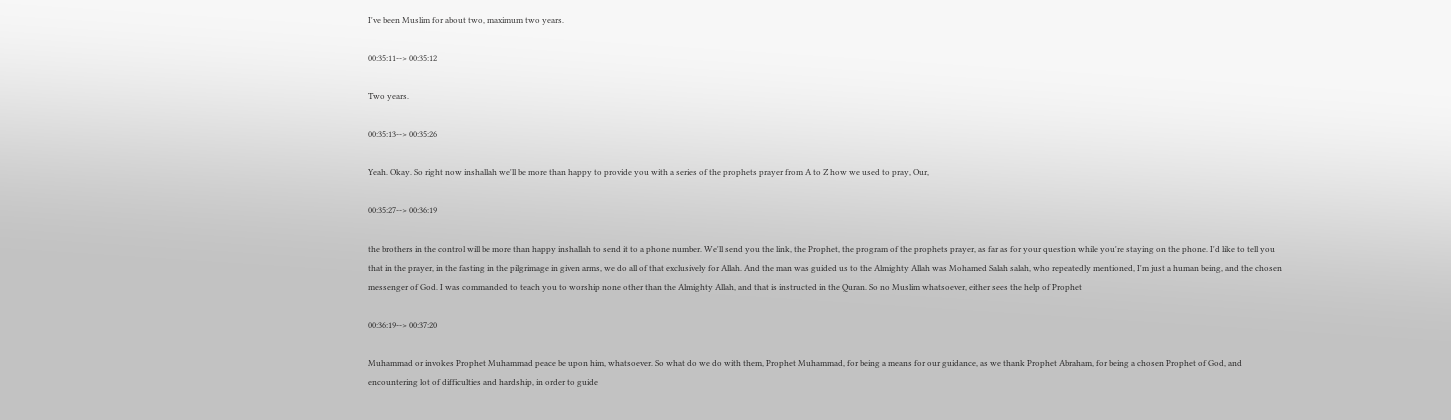I've been Muslim for about two, maximum two years.

00:35:11--> 00:35:12

Two years.

00:35:13--> 00:35:26

Yeah. Okay. So right now inshallah we'll be more than happy to provide you with a series of the prophets prayer from A to Z how we used to pray, Our,

00:35:27--> 00:36:19

the brothers in the control will be more than happy inshallah to send it to a phone number. We'll send you the link, the Prophet, the program of the prophets prayer, as far as for your question while you're staying on the phone. I'd like to tell you that in the prayer, in the fasting in the pilgrimage in given arms, we do all of that exclusively for Allah. And the man was guided us to the Almighty Allah was Mohamed Salah salah, who repeatedly mentioned, I'm just a human being, and the chosen messenger of God. I was commanded to teach you to worship none other than the Almighty Allah, and that is instructed in the Quran. So no Muslim whatsoever, either sees the help of Prophet

00:36:19--> 00:37:20

Muhammad or invokes Prophet Muhammad peace be upon him, whatsoever. So what do we do with them, Prophet Muhammad, for being a means for our guidance, as we thank Prophet Abraham, for being a chosen Prophet of God, and encountering lot of difficulties and hardship, in order to guide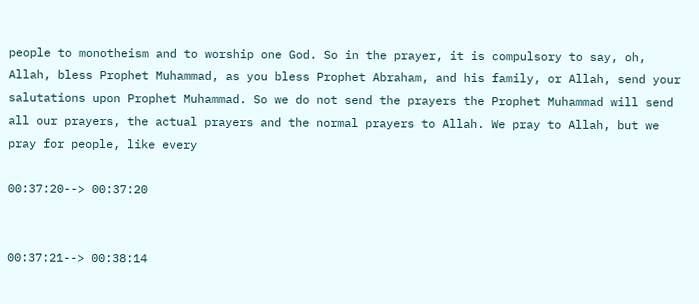people to monotheism and to worship one God. So in the prayer, it is compulsory to say, oh, Allah, bless Prophet Muhammad, as you bless Prophet Abraham, and his family, or Allah, send your salutations upon Prophet Muhammad. So we do not send the prayers the Prophet Muhammad will send all our prayers, the actual prayers and the normal prayers to Allah. We pray to Allah, but we pray for people, like every

00:37:20--> 00:37:20


00:37:21--> 00:38:14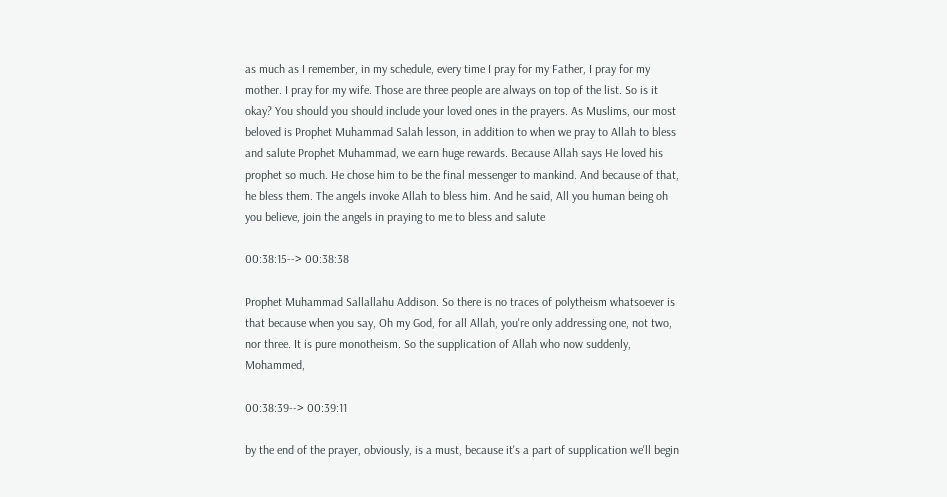as much as I remember, in my schedule, every time I pray for my Father, I pray for my mother. I pray for my wife. Those are three people are always on top of the list. So is it okay? You should you should include your loved ones in the prayers. As Muslims, our most beloved is Prophet Muhammad Salah lesson, in addition to when we pray to Allah to bless and salute Prophet Muhammad, we earn huge rewards. Because Allah says He loved his prophet so much. He chose him to be the final messenger to mankind. And because of that, he bless them. The angels invoke Allah to bless him. And he said, All you human being oh you believe, join the angels in praying to me to bless and salute

00:38:15--> 00:38:38

Prophet Muhammad Sallallahu Addison. So there is no traces of polytheism whatsoever is that because when you say, Oh my God, for all Allah, you're only addressing one, not two, nor three. It is pure monotheism. So the supplication of Allah who now suddenly, Mohammed,

00:38:39--> 00:39:11

by the end of the prayer, obviously, is a must, because it's a part of supplication we'll begin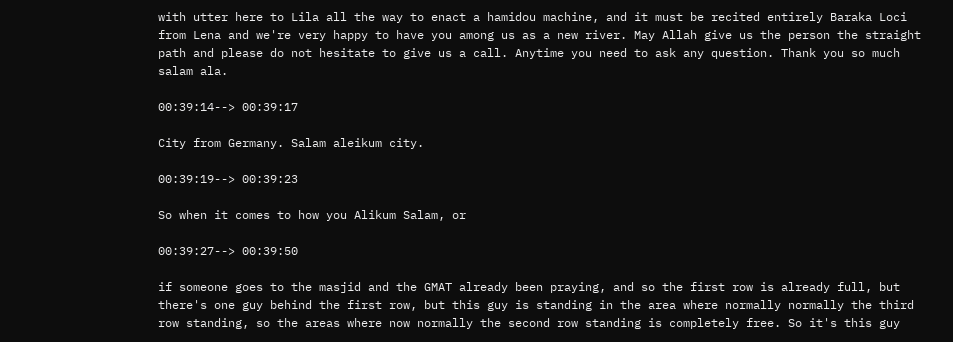with utter here to Lila all the way to enact a hamidou machine, and it must be recited entirely Baraka Loci from Lena and we're very happy to have you among us as a new river. May Allah give us the person the straight path and please do not hesitate to give us a call. Anytime you need to ask any question. Thank you so much salam ala.

00:39:14--> 00:39:17

City from Germany. Salam aleikum city.

00:39:19--> 00:39:23

So when it comes to how you Alikum Salam, or

00:39:27--> 00:39:50

if someone goes to the masjid and the GMAT already been praying, and so the first row is already full, but there's one guy behind the first row, but this guy is standing in the area where normally normally the third row standing, so the areas where now normally the second row standing is completely free. So it's this guy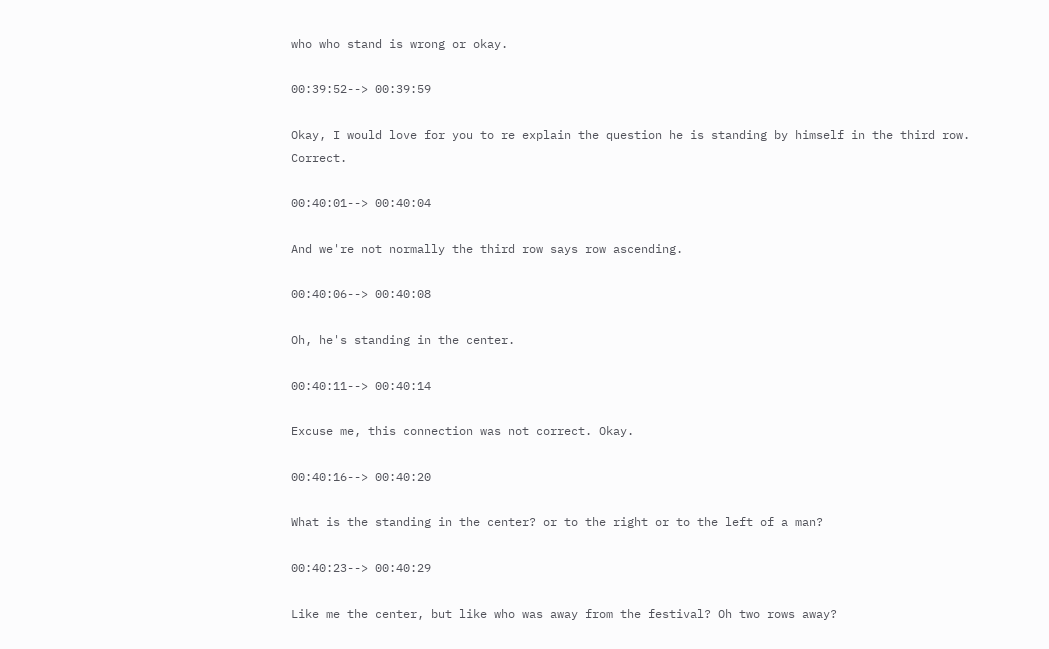who who stand is wrong or okay.

00:39:52--> 00:39:59

Okay, I would love for you to re explain the question he is standing by himself in the third row. Correct.

00:40:01--> 00:40:04

And we're not normally the third row says row ascending.

00:40:06--> 00:40:08

Oh, he's standing in the center.

00:40:11--> 00:40:14

Excuse me, this connection was not correct. Okay.

00:40:16--> 00:40:20

What is the standing in the center? or to the right or to the left of a man?

00:40:23--> 00:40:29

Like me the center, but like who was away from the festival? Oh two rows away?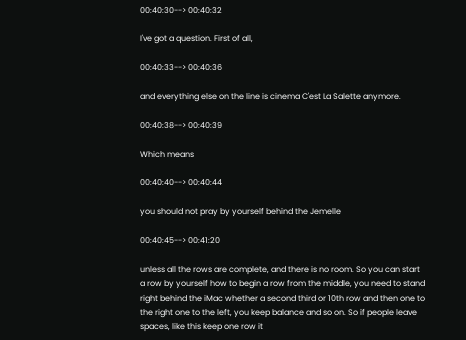00:40:30--> 00:40:32

I've got a question. First of all,

00:40:33--> 00:40:36

and everything else on the line is cinema C'est La Salette anymore.

00:40:38--> 00:40:39

Which means

00:40:40--> 00:40:44

you should not pray by yourself behind the Jemelle

00:40:45--> 00:41:20

unless all the rows are complete, and there is no room. So you can start a row by yourself how to begin a row from the middle, you need to stand right behind the iMac whether a second third or 10th row and then one to the right one to the left, you keep balance and so on. So if people leave spaces, like this keep one row it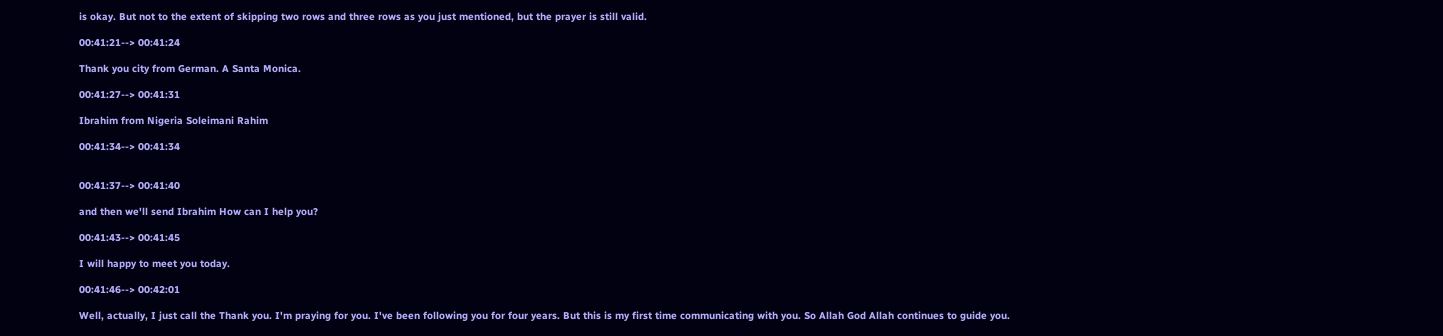is okay. But not to the extent of skipping two rows and three rows as you just mentioned, but the prayer is still valid.

00:41:21--> 00:41:24

Thank you city from German. A Santa Monica.

00:41:27--> 00:41:31

Ibrahim from Nigeria Soleimani Rahim

00:41:34--> 00:41:34


00:41:37--> 00:41:40

and then we'll send Ibrahim How can I help you?

00:41:43--> 00:41:45

I will happy to meet you today.

00:41:46--> 00:42:01

Well, actually, I just call the Thank you. I'm praying for you. I've been following you for four years. But this is my first time communicating with you. So Allah God Allah continues to guide you.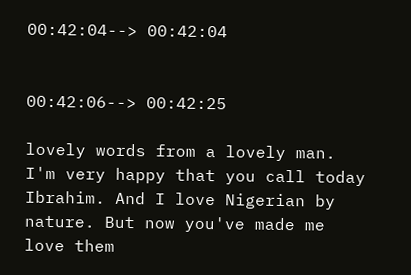00:42:04--> 00:42:04


00:42:06--> 00:42:25

lovely words from a lovely man. I'm very happy that you call today Ibrahim. And I love Nigerian by nature. But now you've made me love them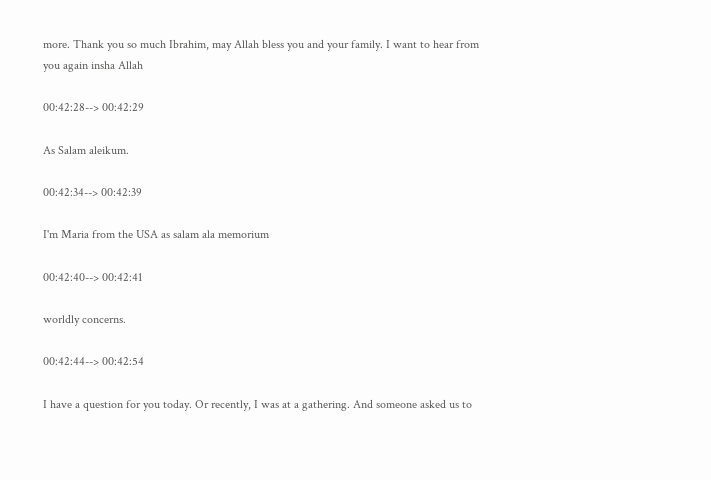more. Thank you so much Ibrahim, may Allah bless you and your family. I want to hear from you again insha Allah

00:42:28--> 00:42:29

As Salam aleikum.

00:42:34--> 00:42:39

I'm Maria from the USA as salam ala memorium

00:42:40--> 00:42:41

worldly concerns.

00:42:44--> 00:42:54

I have a question for you today. Or recently, I was at a gathering. And someone asked us to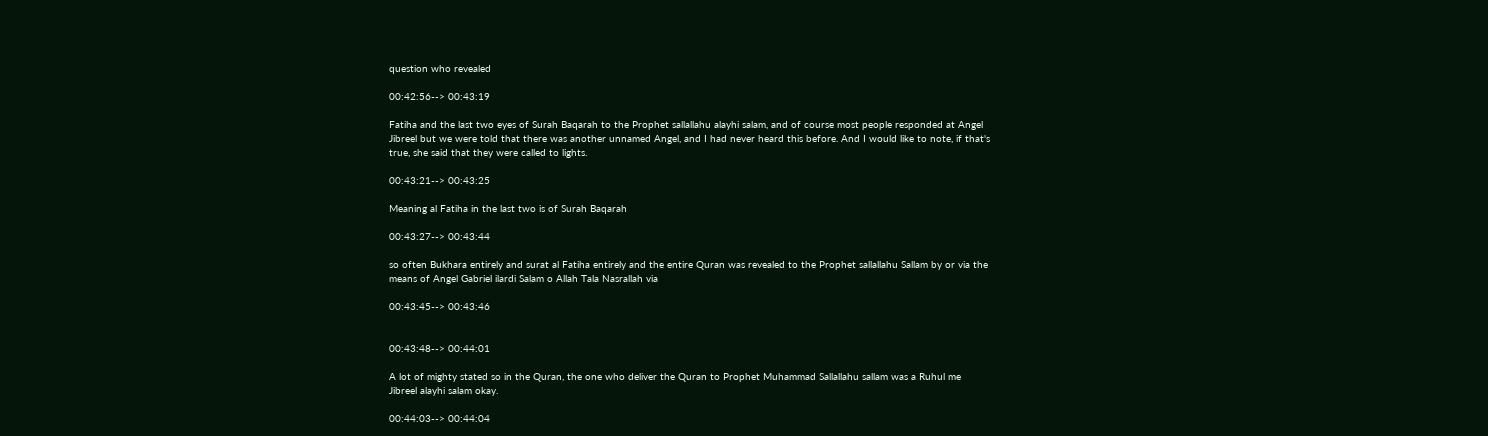question who revealed

00:42:56--> 00:43:19

Fatiha and the last two eyes of Surah Baqarah to the Prophet sallallahu alayhi salam, and of course most people responded at Angel Jibreel but we were told that there was another unnamed Angel, and I had never heard this before. And I would like to note, if that's true, she said that they were called to lights.

00:43:21--> 00:43:25

Meaning al Fatiha in the last two is of Surah Baqarah

00:43:27--> 00:43:44

so often Bukhara entirely and surat al Fatiha entirely and the entire Quran was revealed to the Prophet sallallahu Sallam by or via the means of Angel Gabriel ilardi Salam o Allah Tala Nasrallah via

00:43:45--> 00:43:46


00:43:48--> 00:44:01

A lot of mighty stated so in the Quran, the one who deliver the Quran to Prophet Muhammad Sallallahu sallam was a Ruhul me Jibreel alayhi salam okay.

00:44:03--> 00:44:04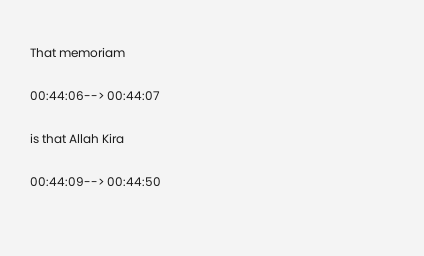That memoriam

00:44:06--> 00:44:07

is that Allah Kira

00:44:09--> 00:44:50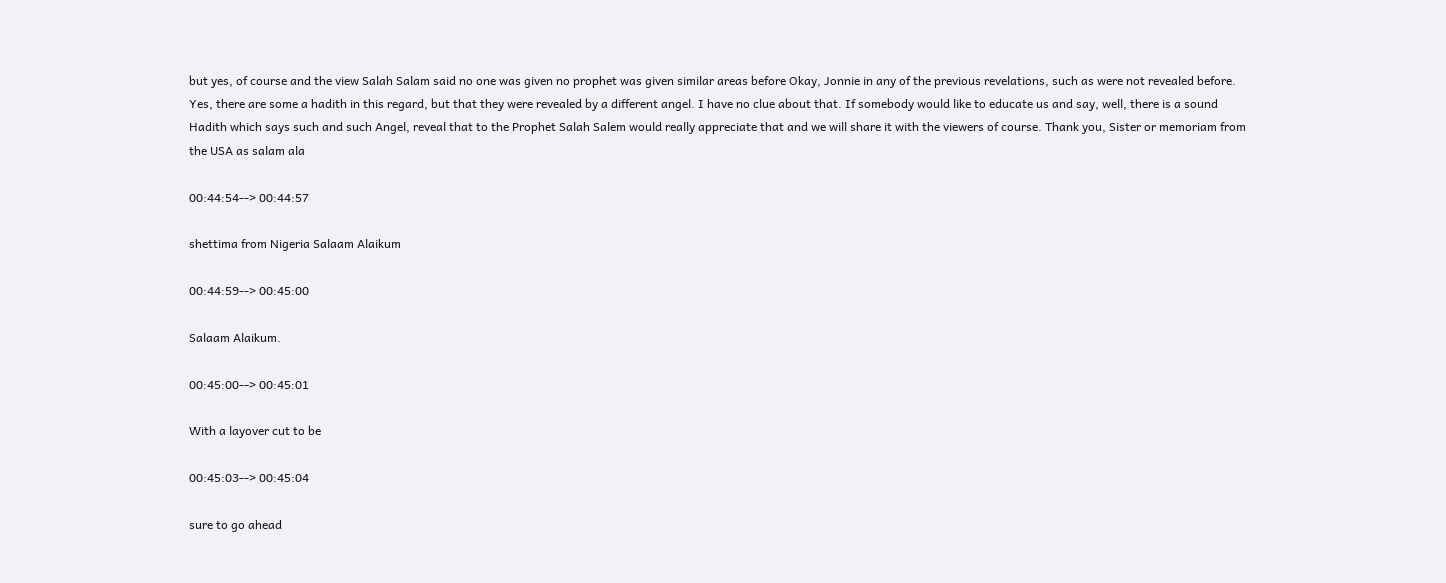but yes, of course and the view Salah Salam said no one was given no prophet was given similar areas before Okay, Jonnie in any of the previous revelations, such as were not revealed before. Yes, there are some a hadith in this regard, but that they were revealed by a different angel. I have no clue about that. If somebody would like to educate us and say, well, there is a sound Hadith which says such and such Angel, reveal that to the Prophet Salah Salem would really appreciate that and we will share it with the viewers of course. Thank you, Sister or memoriam from the USA as salam ala

00:44:54--> 00:44:57

shettima from Nigeria Salaam Alaikum

00:44:59--> 00:45:00

Salaam Alaikum.

00:45:00--> 00:45:01

With a layover cut to be

00:45:03--> 00:45:04

sure to go ahead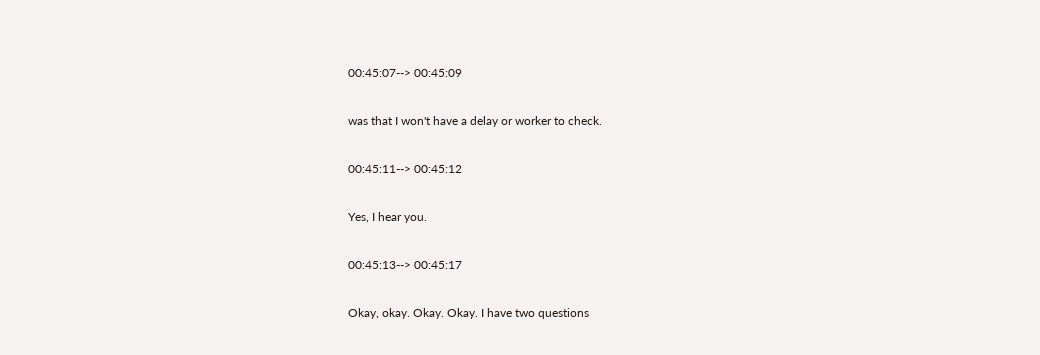00:45:07--> 00:45:09

was that I won't have a delay or worker to check.

00:45:11--> 00:45:12

Yes, I hear you.

00:45:13--> 00:45:17

Okay, okay. Okay. Okay. I have two questions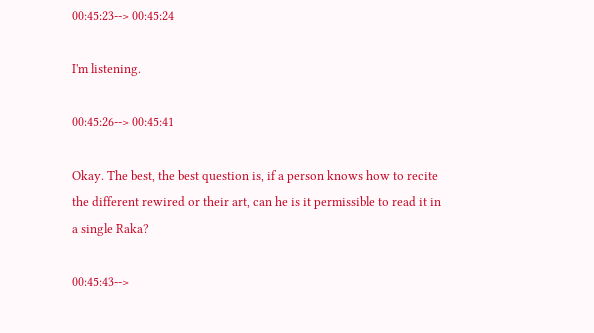00:45:23--> 00:45:24

I'm listening.

00:45:26--> 00:45:41

Okay. The best, the best question is, if a person knows how to recite the different rewired or their art, can he is it permissible to read it in a single Raka?

00:45:43-->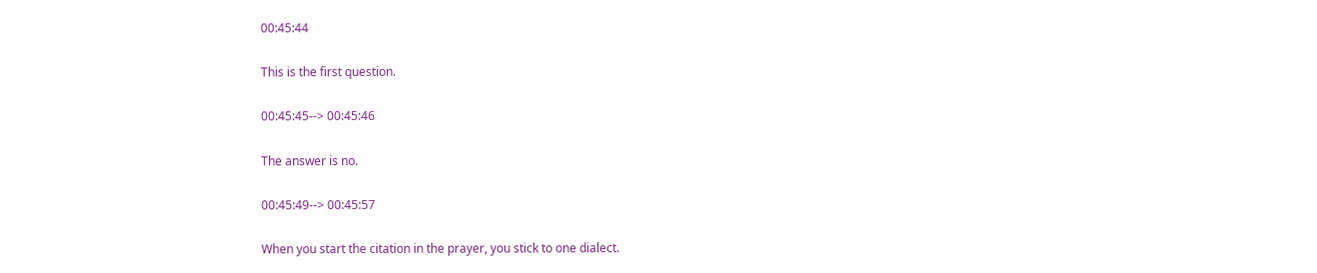00:45:44

This is the first question.

00:45:45--> 00:45:46

The answer is no.

00:45:49--> 00:45:57

When you start the citation in the prayer, you stick to one dialect.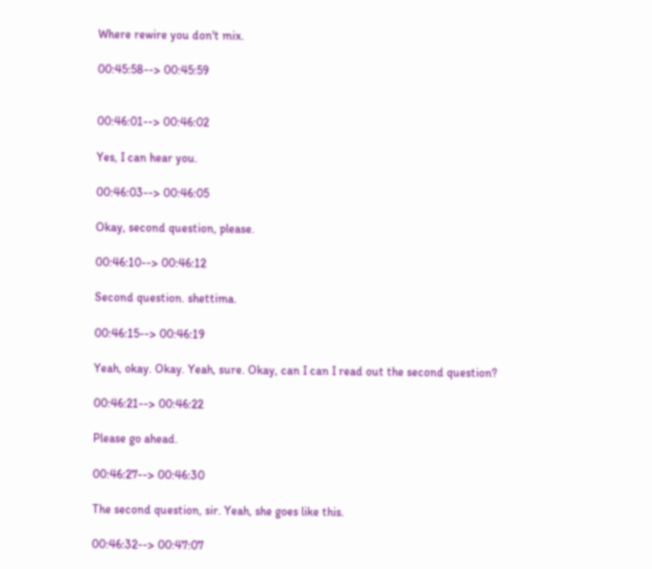Where rewire you don't mix.

00:45:58--> 00:45:59


00:46:01--> 00:46:02

Yes, I can hear you.

00:46:03--> 00:46:05

Okay, second question, please.

00:46:10--> 00:46:12

Second question. shettima.

00:46:15--> 00:46:19

Yeah, okay. Okay. Yeah, sure. Okay, can I can I read out the second question?

00:46:21--> 00:46:22

Please go ahead.

00:46:27--> 00:46:30

The second question, sir. Yeah, she goes like this.

00:46:32--> 00:47:07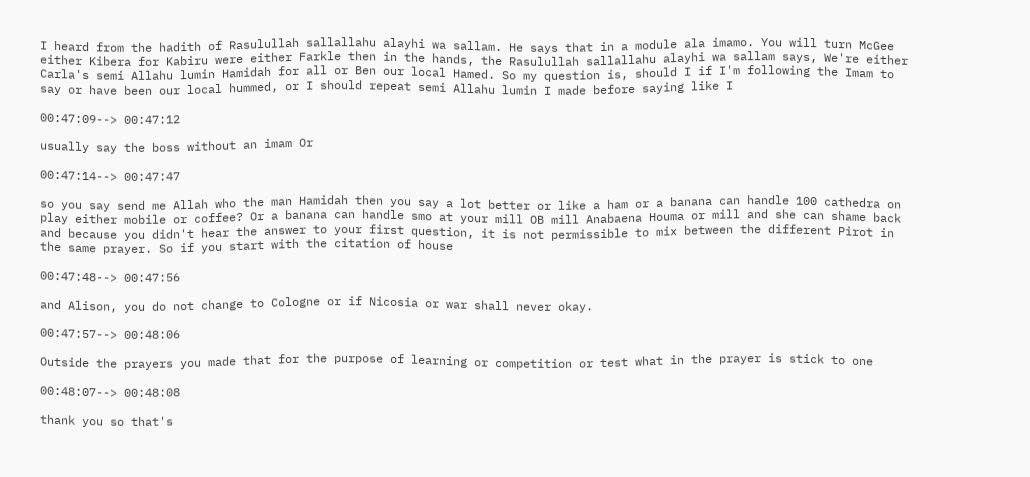I heard from the hadith of Rasulullah sallallahu alayhi wa sallam. He says that in a module ala imamo. You will turn McGee either Kibera for Kabiru were either Farkle then in the hands, the Rasulullah sallallahu alayhi wa sallam says, We're either Carla's semi Allahu lumin Hamidah for all or Ben our local Hamed. So my question is, should I if I'm following the Imam to say or have been our local hummed, or I should repeat semi Allahu lumin I made before saying like I

00:47:09--> 00:47:12

usually say the boss without an imam Or

00:47:14--> 00:47:47

so you say send me Allah who the man Hamidah then you say a lot better or like a ham or a banana can handle 100 cathedra on play either mobile or coffee? Or a banana can handle smo at your mill OB mill Anabaena Houma or mill and she can shame back and because you didn't hear the answer to your first question, it is not permissible to mix between the different Pirot in the same prayer. So if you start with the citation of house

00:47:48--> 00:47:56

and Alison, you do not change to Cologne or if Nicosia or war shall never okay.

00:47:57--> 00:48:06

Outside the prayers you made that for the purpose of learning or competition or test what in the prayer is stick to one

00:48:07--> 00:48:08

thank you so that's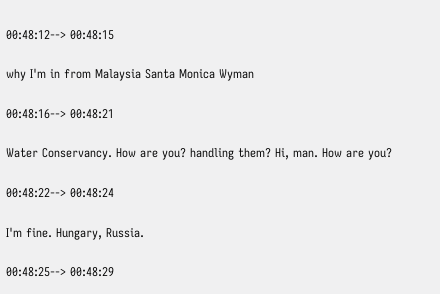00:48:12--> 00:48:15

why I'm in from Malaysia Santa Monica Wyman

00:48:16--> 00:48:21

Water Conservancy. How are you? handling them? Hi, man. How are you?

00:48:22--> 00:48:24

I'm fine. Hungary, Russia.

00:48:25--> 00:48:29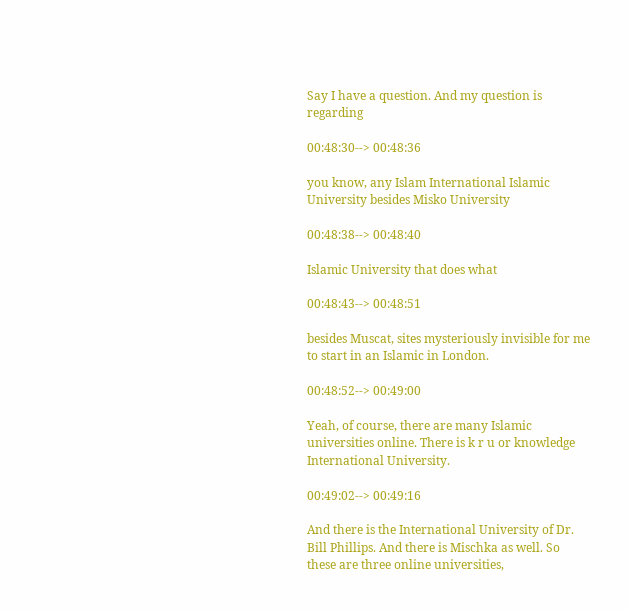Say I have a question. And my question is regarding

00:48:30--> 00:48:36

you know, any Islam International Islamic University besides Misko University

00:48:38--> 00:48:40

Islamic University that does what

00:48:43--> 00:48:51

besides Muscat, sites mysteriously invisible for me to start in an Islamic in London.

00:48:52--> 00:49:00

Yeah, of course, there are many Islamic universities online. There is k r u or knowledge International University.

00:49:02--> 00:49:16

And there is the International University of Dr. Bill Phillips. And there is Mischka as well. So these are three online universities,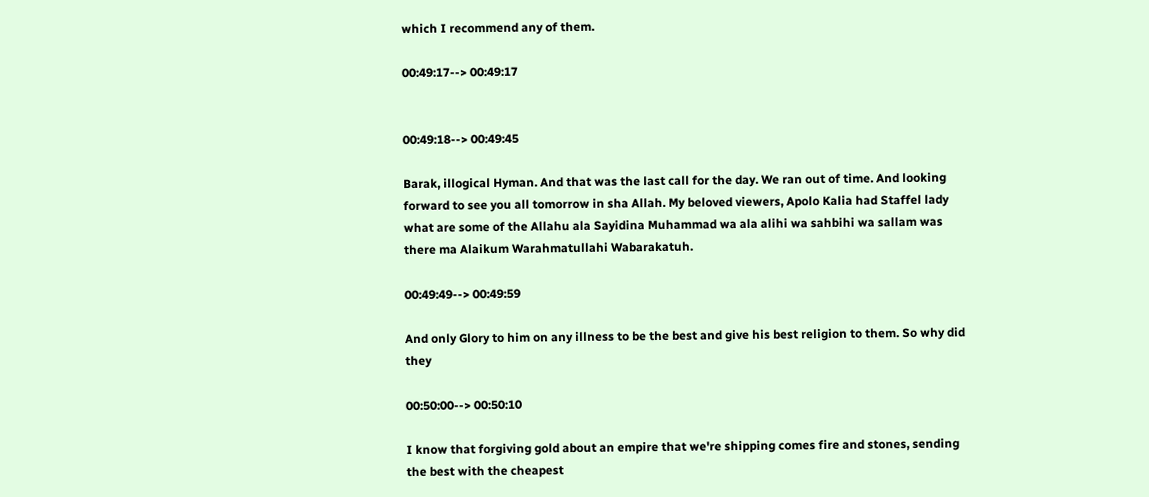which I recommend any of them.

00:49:17--> 00:49:17


00:49:18--> 00:49:45

Barak, illogical Hyman. And that was the last call for the day. We ran out of time. And looking forward to see you all tomorrow in sha Allah. My beloved viewers, Apolo Kalia had Staffel lady what are some of the Allahu ala Sayidina Muhammad wa ala alihi wa sahbihi wa sallam was there ma Alaikum Warahmatullahi Wabarakatuh.

00:49:49--> 00:49:59

And only Glory to him on any illness to be the best and give his best religion to them. So why did they

00:50:00--> 00:50:10

I know that forgiving gold about an empire that we're shipping comes fire and stones, sending the best with the cheapest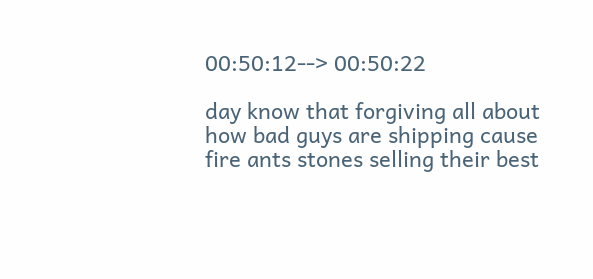00:50:12--> 00:50:22

day know that forgiving all about how bad guys are shipping cause fire ants stones selling their best